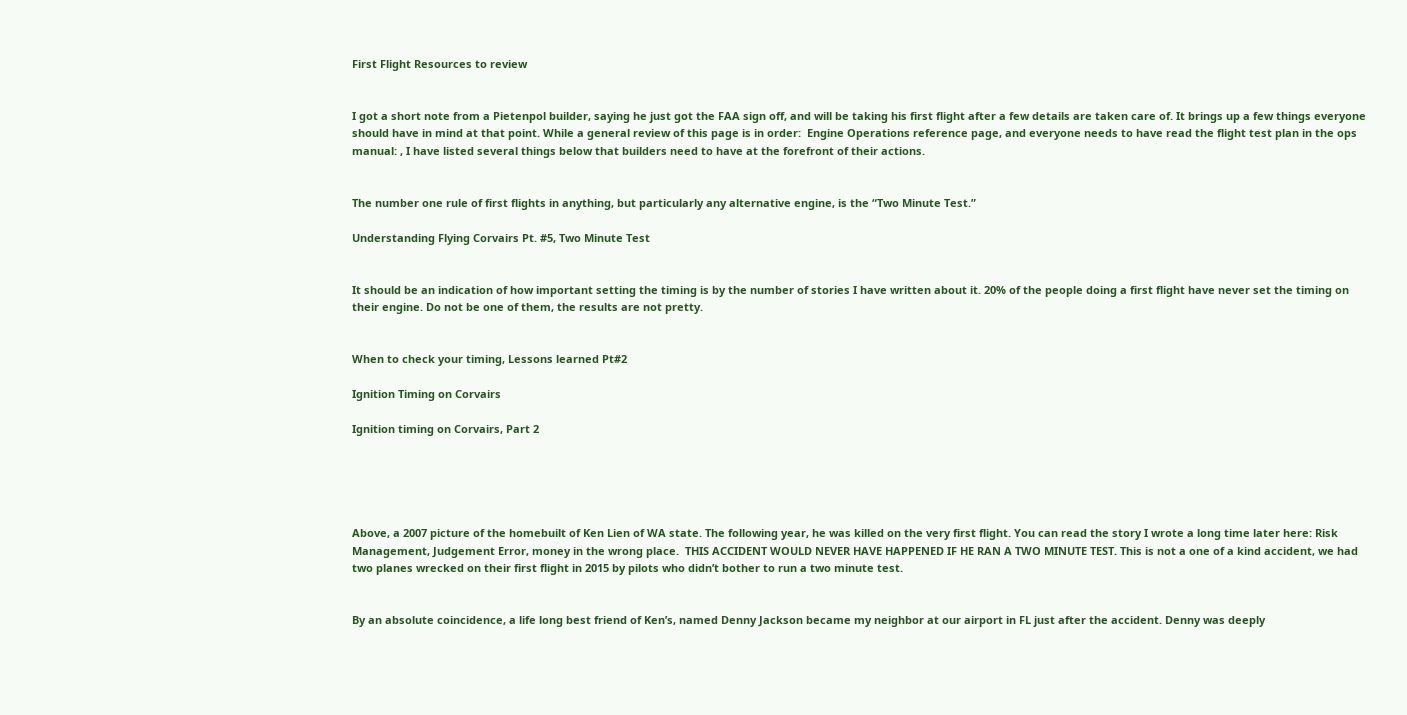First Flight Resources to review


I got a short note from a Pietenpol builder, saying he just got the FAA sign off, and will be taking his first flight after a few details are taken care of. It brings up a few things everyone should have in mind at that point. While a general review of this page is in order:  Engine Operations reference page, and everyone needs to have read the flight test plan in the ops manual: , I have listed several things below that builders need to have at the forefront of their actions.


The number one rule of first flights in anything, but particularly any alternative engine, is the “Two Minute Test.”

Understanding Flying Corvairs Pt. #5, Two Minute Test


It should be an indication of how important setting the timing is by the number of stories I have written about it. 20% of the people doing a first flight have never set the timing on their engine. Do not be one of them, the results are not pretty.


When to check your timing, Lessons learned Pt#2

Ignition Timing on Corvairs

Ignition timing on Corvairs, Part 2





Above, a 2007 picture of the homebuilt of Ken Lien of WA state. The following year, he was killed on the very first flight. You can read the story I wrote a long time later here: Risk Management, Judgement Error, money in the wrong place.  THIS ACCIDENT WOULD NEVER HAVE HAPPENED IF HE RAN A TWO MINUTE TEST. This is not a one of a kind accident, we had two planes wrecked on their first flight in 2015 by pilots who didn’t bother to run a two minute test.


By an absolute coincidence, a life long best friend of Ken’s, named Denny Jackson became my neighbor at our airport in FL just after the accident. Denny was deeply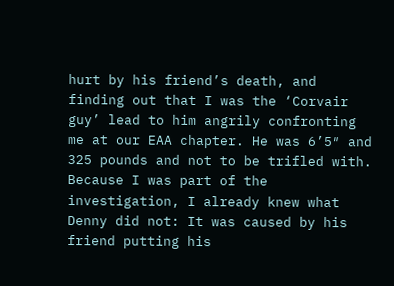hurt by his friend’s death, and finding out that I was the ‘Corvair guy’ lead to him angrily confronting me at our EAA chapter. He was 6’5″ and 325 pounds and not to be trifled with. Because I was part of the investigation, I already knew what Denny did not: It was caused by his friend putting his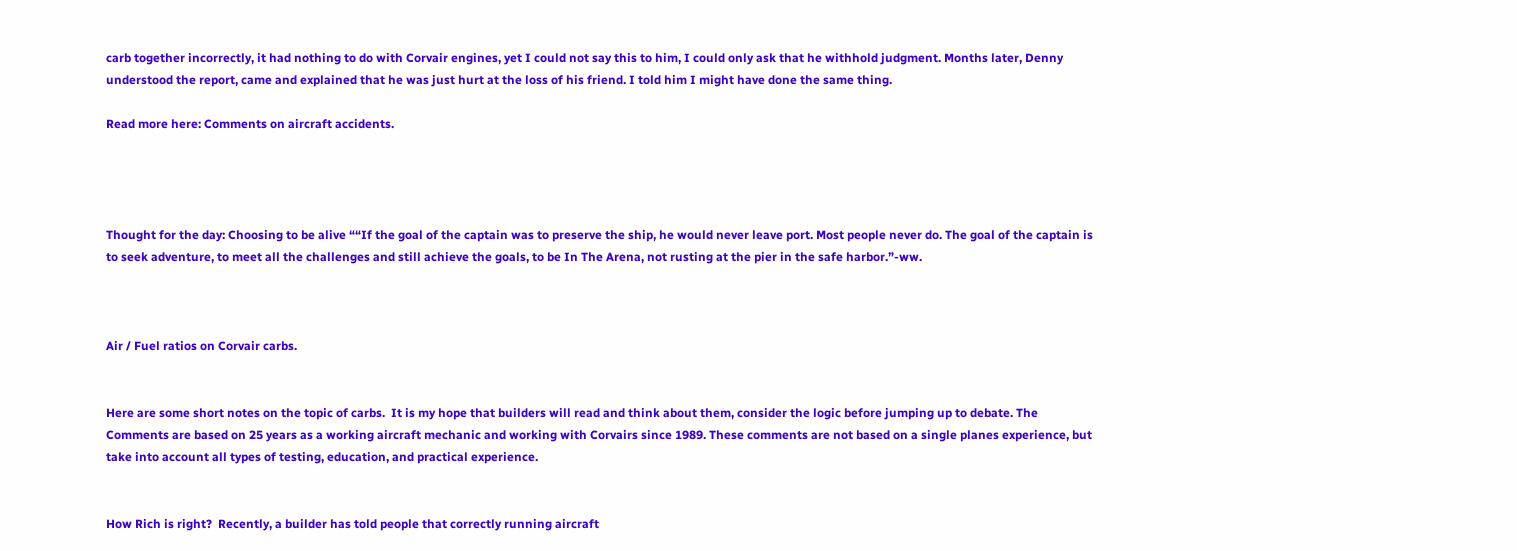carb together incorrectly, it had nothing to do with Corvair engines, yet I could not say this to him, I could only ask that he withhold judgment. Months later, Denny understood the report, came and explained that he was just hurt at the loss of his friend. I told him I might have done the same thing.

Read more here: Comments on aircraft accidents.




Thought for the day: Choosing to be alive ““If the goal of the captain was to preserve the ship, he would never leave port. Most people never do. The goal of the captain is to seek adventure, to meet all the challenges and still achieve the goals, to be In The Arena, not rusting at the pier in the safe harbor.”-ww.



Air / Fuel ratios on Corvair carbs.


Here are some short notes on the topic of carbs.  It is my hope that builders will read and think about them, consider the logic before jumping up to debate. The Comments are based on 25 years as a working aircraft mechanic and working with Corvairs since 1989. These comments are not based on a single planes experience, but take into account all types of testing, education, and practical experience.


How Rich is right?  Recently, a builder has told people that correctly running aircraft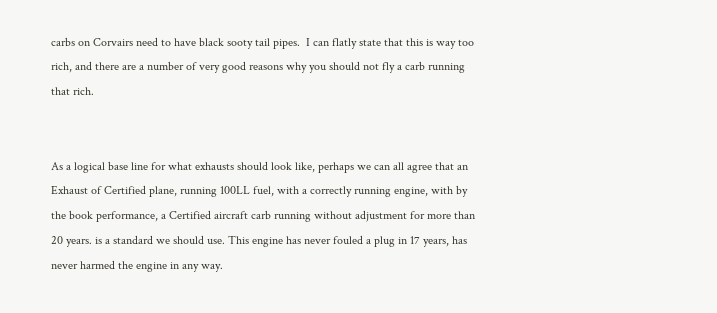carbs on Corvairs need to have black sooty tail pipes.  I can flatly state that this is way too rich, and there are a number of very good reasons why you should not fly a carb running that rich.


As a logical base line for what exhausts should look like, perhaps we can all agree that an Exhaust of Certified plane, running 100LL fuel, with a correctly running engine, with by the book performance, a Certified aircraft carb running without adjustment for more than 20 years. is a standard we should use. This engine has never fouled a plug in 17 years, has never harmed the engine in any way.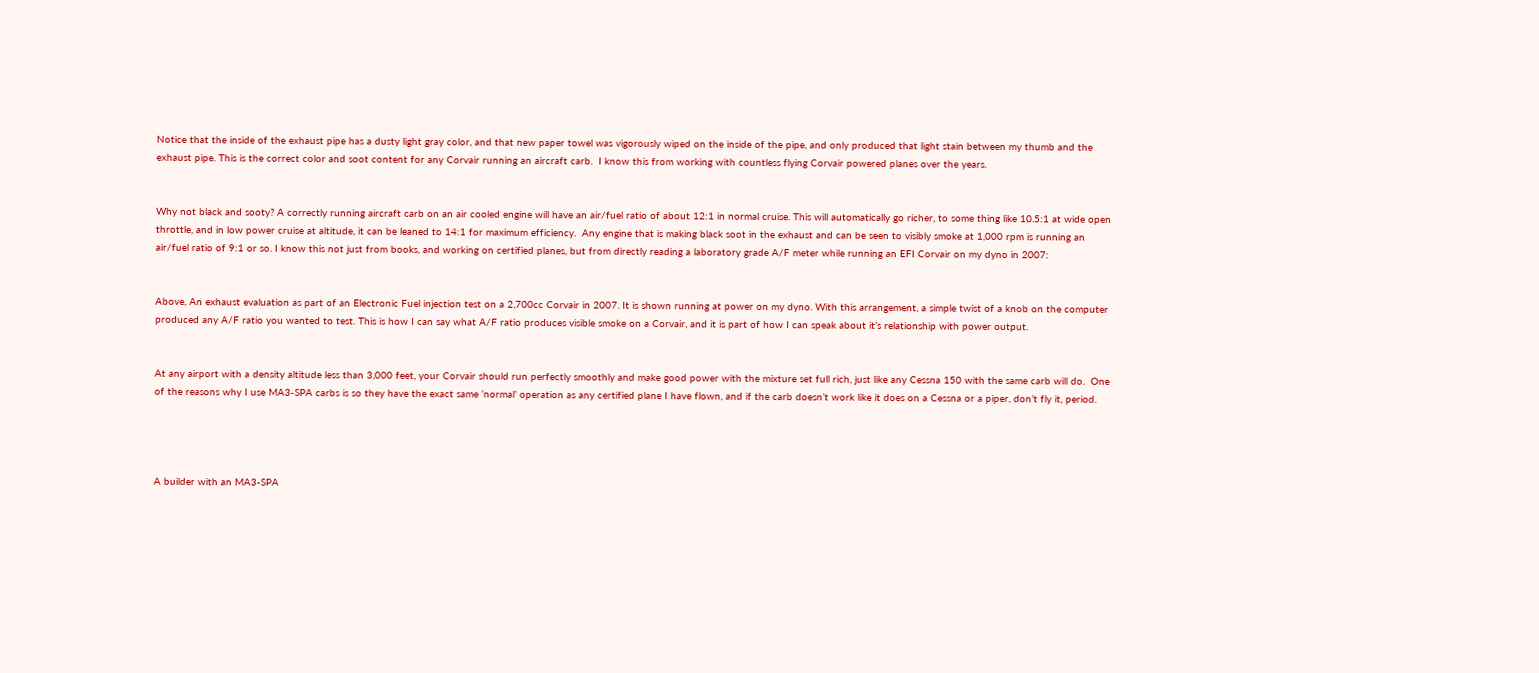Notice that the inside of the exhaust pipe has a dusty light gray color, and that new paper towel was vigorously wiped on the inside of the pipe, and only produced that light stain between my thumb and the exhaust pipe. This is the correct color and soot content for any Corvair running an aircraft carb.  I know this from working with countless flying Corvair powered planes over the years.


Why not black and sooty? A correctly running aircraft carb on an air cooled engine will have an air/fuel ratio of about 12:1 in normal cruise. This will automatically go richer, to some thing like 10.5:1 at wide open throttle, and in low power cruise at altitude, it can be leaned to 14:1 for maximum efficiency.  Any engine that is making black soot in the exhaust and can be seen to visibly smoke at 1,000 rpm is running an air/fuel ratio of 9:1 or so. I know this not just from books, and working on certified planes, but from directly reading a laboratory grade A/F meter while running an EFI Corvair on my dyno in 2007:


Above, An exhaust evaluation as part of an Electronic Fuel injection test on a 2,700cc Corvair in 2007. It is shown running at power on my dyno. With this arrangement, a simple twist of a knob on the computer produced any A/F ratio you wanted to test. This is how I can say what A/F ratio produces visible smoke on a Corvair, and it is part of how I can speak about it’s relationship with power output.


At any airport with a density altitude less than 3,000 feet, your Corvair should run perfectly smoothly and make good power with the mixture set full rich, just like any Cessna 150 with the same carb will do.  One of the reasons why I use MA3-SPA carbs is so they have the exact same ‘normal’ operation as any certified plane I have flown, and if the carb doesn’t work like it does on a Cessna or a piper, don’t fly it, period.




A builder with an MA3-SPA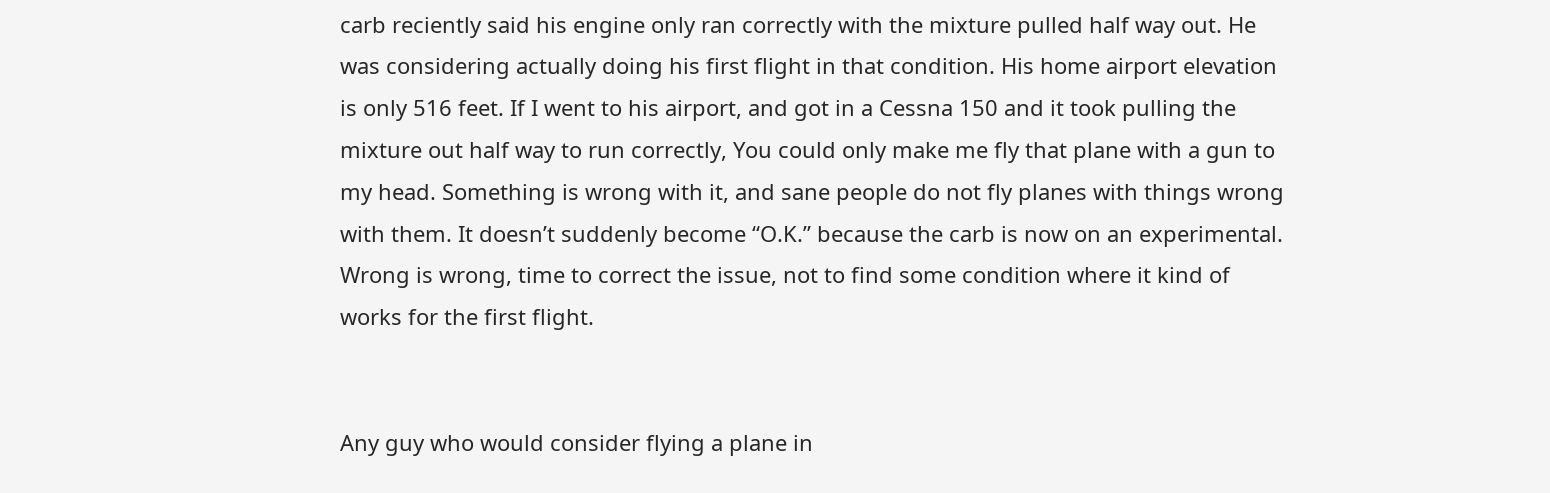carb reciently said his engine only ran correctly with the mixture pulled half way out. He was considering actually doing his first flight in that condition. His home airport elevation is only 516 feet. If I went to his airport, and got in a Cessna 150 and it took pulling the mixture out half way to run correctly, You could only make me fly that plane with a gun to my head. Something is wrong with it, and sane people do not fly planes with things wrong with them. It doesn’t suddenly become “O.K.” because the carb is now on an experimental. Wrong is wrong, time to correct the issue, not to find some condition where it kind of works for the first flight.


Any guy who would consider flying a plane in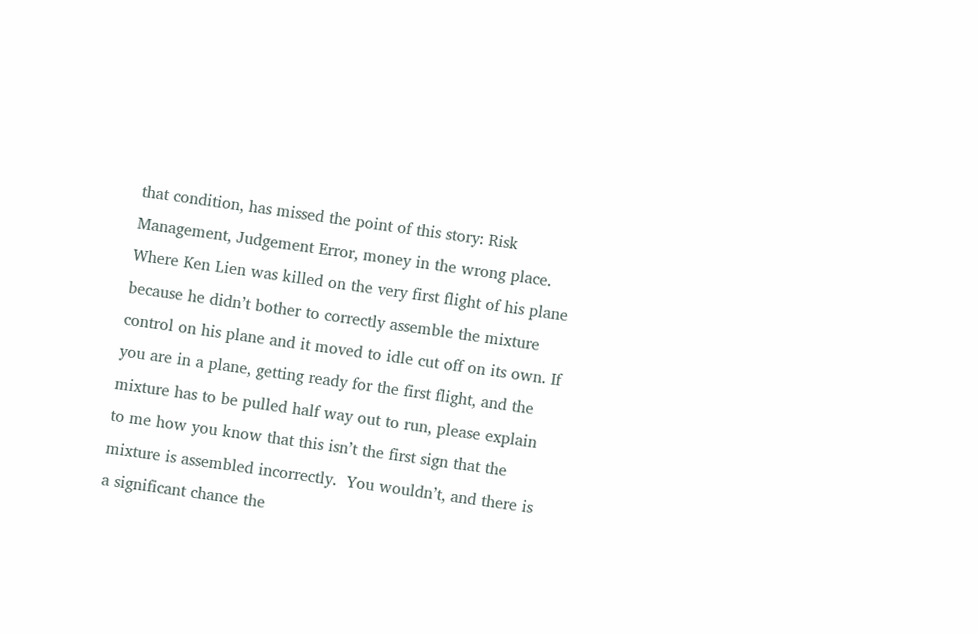that condition, has missed the point of this story: Risk Management, Judgement Error, money in the wrong place. Where Ken Lien was killed on the very first flight of his plane because he didn’t bother to correctly assemble the mixture control on his plane and it moved to idle cut off on its own. If you are in a plane, getting ready for the first flight, and the mixture has to be pulled half way out to run, please explain to me how you know that this isn’t the first sign that the mixture is assembled incorrectly.  You wouldn’t, and there is a significant chance the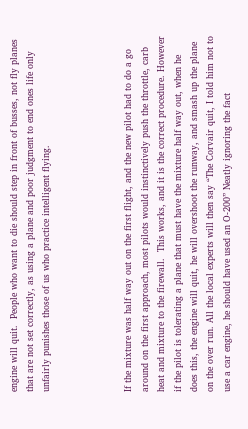engine will quit.  People who want to die should step in front of busses, not fly planes that are not set correctly, as using a plane and poor judgment to end ones life only unfairly punishes those of us who practice intelligent flying.




If the mixture was half way out on the first flight, and the new pilot had to do a go around on the first approach, most pilots would instinctively push the throttle, carb heat and mixture to the firewall.  This works, and it is the correct procedure. However if the pilot is tolerating a plane that must have the mixture half way out, when he does this, the engine will quit, he will overshoot the runway, and smash up the plane on the over run. All the local experts will then say “The Corvair quit, I told him not to use a car engine, he should have used an O-200” Neatly ignoring the fact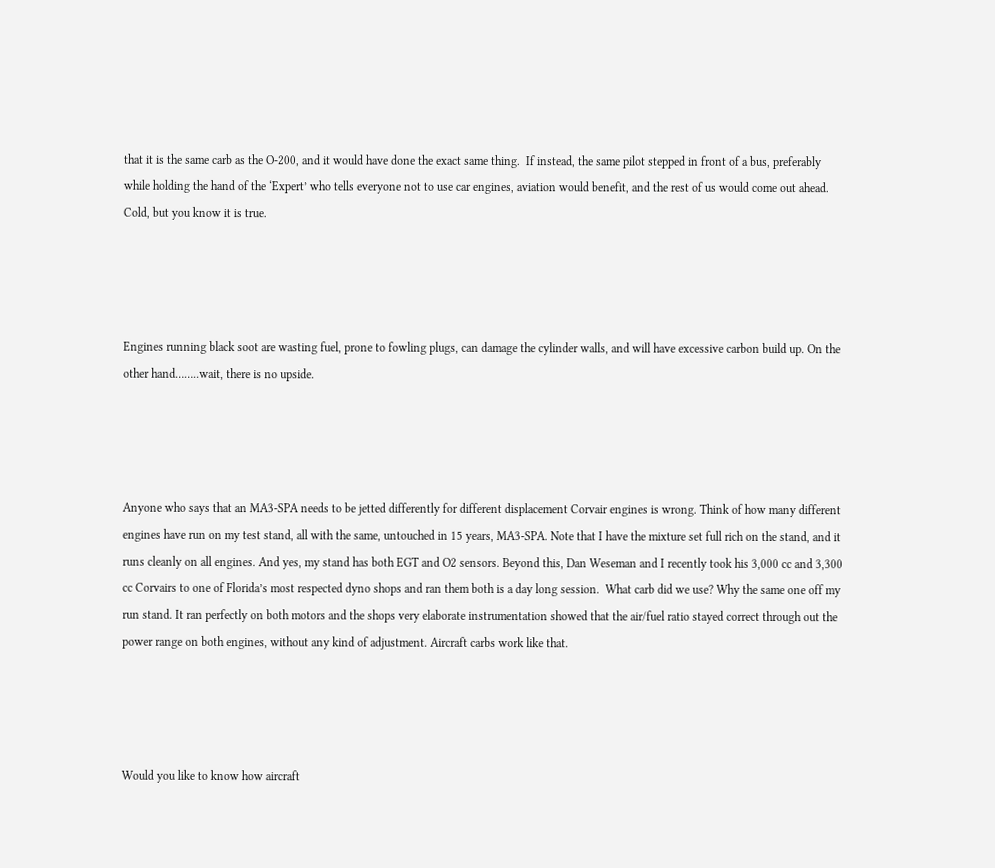that it is the same carb as the O-200, and it would have done the exact same thing.  If instead, the same pilot stepped in front of a bus, preferably while holding the hand of the ‘Expert’ who tells everyone not to use car engines, aviation would benefit, and the rest of us would come out ahead. Cold, but you know it is true.




Engines running black soot are wasting fuel, prone to fowling plugs, can damage the cylinder walls, and will have excessive carbon build up. On the other hand……..wait, there is no upside.




Anyone who says that an MA3-SPA needs to be jetted differently for different displacement Corvair engines is wrong. Think of how many different engines have run on my test stand, all with the same, untouched in 15 years, MA3-SPA. Note that I have the mixture set full rich on the stand, and it runs cleanly on all engines. And yes, my stand has both EGT and O2 sensors. Beyond this, Dan Weseman and I recently took his 3,000 cc and 3,300 cc Corvairs to one of Florida’s most respected dyno shops and ran them both is a day long session.  What carb did we use? Why the same one off my run stand. It ran perfectly on both motors and the shops very elaborate instrumentation showed that the air/fuel ratio stayed correct through out the power range on both engines, without any kind of adjustment. Aircraft carbs work like that.




Would you like to know how aircraft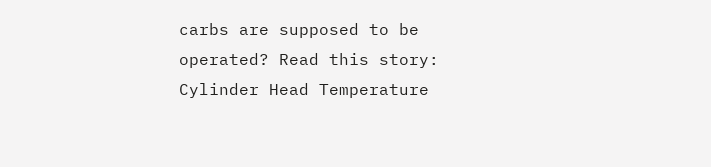carbs are supposed to be operated? Read this story: Cylinder Head Temperature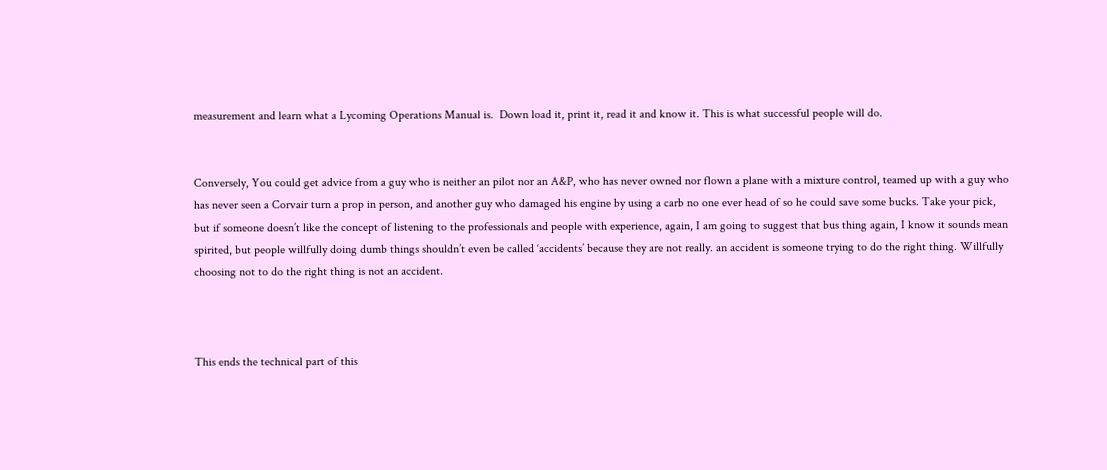measurement and learn what a Lycoming Operations Manual is.  Down load it, print it, read it and know it. This is what successful people will do.


Conversely, You could get advice from a guy who is neither an pilot nor an A&P, who has never owned nor flown a plane with a mixture control, teamed up with a guy who has never seen a Corvair turn a prop in person, and another guy who damaged his engine by using a carb no one ever head of so he could save some bucks. Take your pick, but if someone doesn’t like the concept of listening to the professionals and people with experience, again, I am going to suggest that bus thing again, I know it sounds mean spirited, but people willfully doing dumb things shouldn’t even be called ‘accidents’ because they are not really. an accident is someone trying to do the right thing. Willfully choosing not to do the right thing is not an accident.



This ends the technical part of this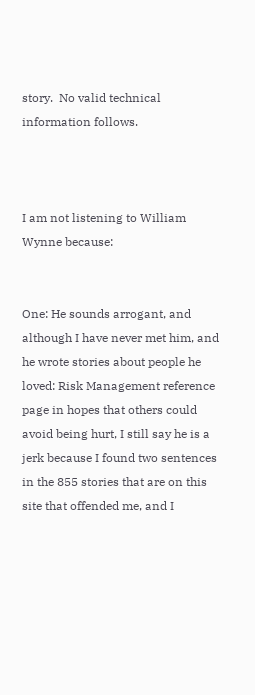story.  No valid technical information follows.



I am not listening to William Wynne because:


One: He sounds arrogant, and although I have never met him, and he wrote stories about people he loved: Risk Management reference page in hopes that others could avoid being hurt, I still say he is a jerk because I found two sentences in the 855 stories that are on this site that offended me, and I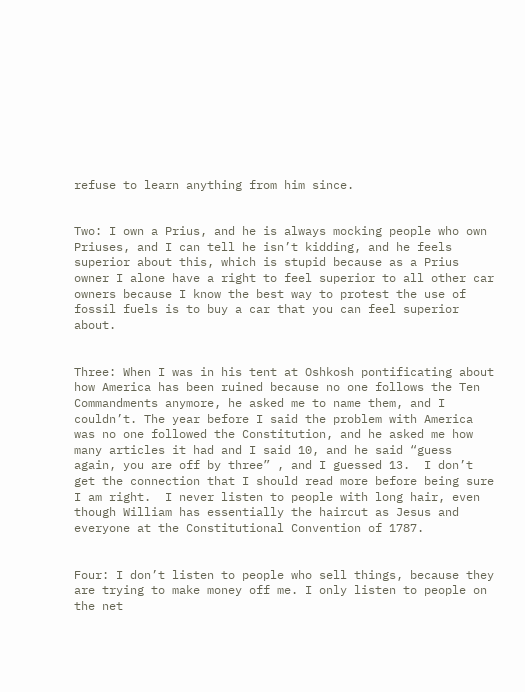refuse to learn anything from him since.


Two: I own a Prius, and he is always mocking people who own Priuses, and I can tell he isn’t kidding, and he feels superior about this, which is stupid because as a Prius owner I alone have a right to feel superior to all other car owners because I know the best way to protest the use of fossil fuels is to buy a car that you can feel superior about.


Three: When I was in his tent at Oshkosh pontificating about how America has been ruined because no one follows the Ten Commandments anymore, he asked me to name them, and I couldn’t. The year before I said the problem with America was no one followed the Constitution, and he asked me how many articles it had and I said 10, and he said “guess again, you are off by three” , and I guessed 13.  I don’t get the connection that I should read more before being sure I am right.  I never listen to people with long hair, even though William has essentially the haircut as Jesus and everyone at the Constitutional Convention of 1787.


Four: I don’t listen to people who sell things, because they are trying to make money off me. I only listen to people on the net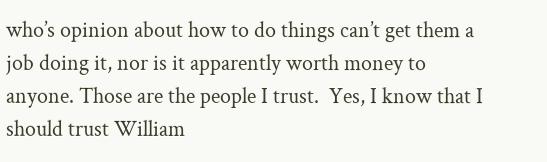who’s opinion about how to do things can’t get them a job doing it, nor is it apparently worth money to anyone. Those are the people I trust.  Yes, I know that I should trust William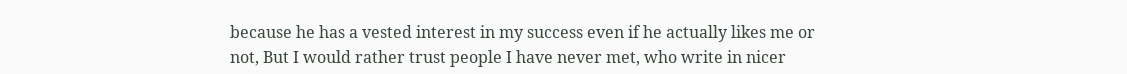because he has a vested interest in my success even if he actually likes me or not, But I would rather trust people I have never met, who write in nicer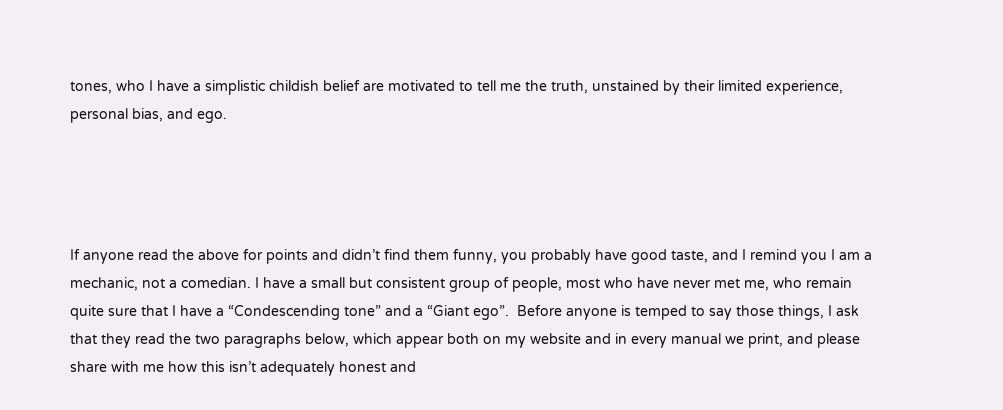tones, who I have a simplistic childish belief are motivated to tell me the truth, unstained by their limited experience, personal bias, and ego.




If anyone read the above for points and didn’t find them funny, you probably have good taste, and I remind you I am a mechanic, not a comedian. I have a small but consistent group of people, most who have never met me, who remain quite sure that I have a “Condescending tone” and a “Giant ego”.  Before anyone is temped to say those things, I ask that they read the two paragraphs below, which appear both on my website and in every manual we print, and please share with me how this isn’t adequately honest and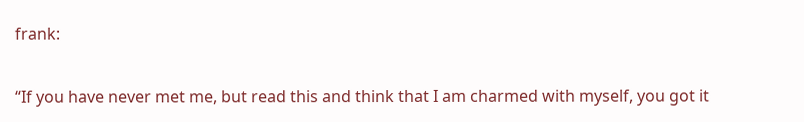frank:


“If you have never met me, but read this and think that I am charmed with myself, you got it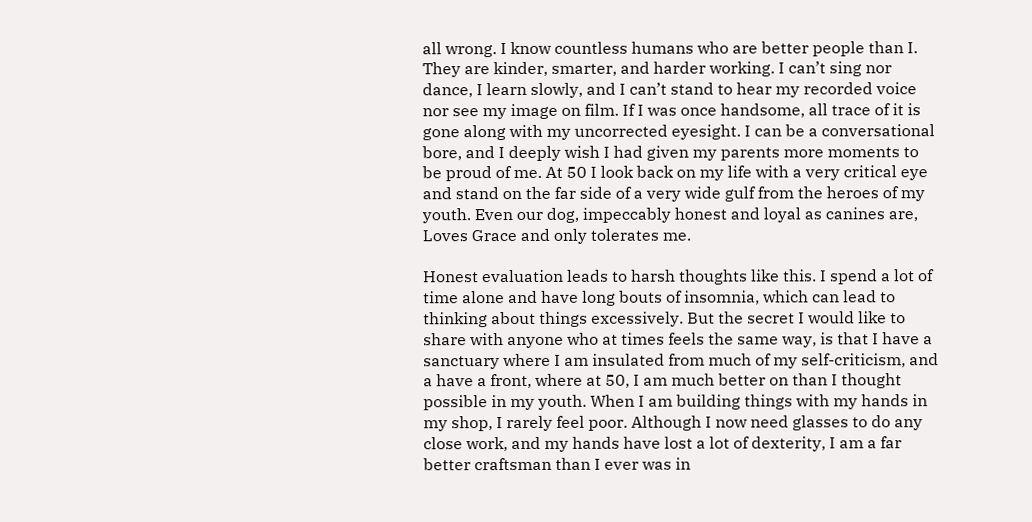all wrong. I know countless humans who are better people than I. They are kinder, smarter, and harder working. I can’t sing nor dance, I learn slowly, and I can’t stand to hear my recorded voice nor see my image on film. If I was once handsome, all trace of it is gone along with my uncorrected eyesight. I can be a conversational bore, and I deeply wish I had given my parents more moments to be proud of me. At 50 I look back on my life with a very critical eye and stand on the far side of a very wide gulf from the heroes of my youth. Even our dog, impeccably honest and loyal as canines are, Loves Grace and only tolerates me.

Honest evaluation leads to harsh thoughts like this. I spend a lot of time alone and have long bouts of insomnia, which can lead to thinking about things excessively. But the secret I would like to share with anyone who at times feels the same way, is that I have a sanctuary where I am insulated from much of my self-criticism, and a have a front, where at 50, I am much better on than I thought possible in my youth. When I am building things with my hands in my shop, I rarely feel poor. Although I now need glasses to do any close work, and my hands have lost a lot of dexterity, I am a far better craftsman than I ever was in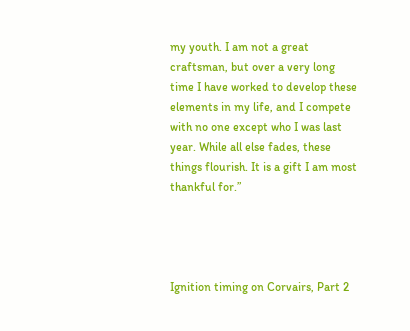my youth. I am not a great craftsman, but over a very long time I have worked to develop these elements in my life, and I compete with no one except who I was last year. While all else fades, these things flourish. It is a gift I am most thankful for.”




Ignition timing on Corvairs, Part 2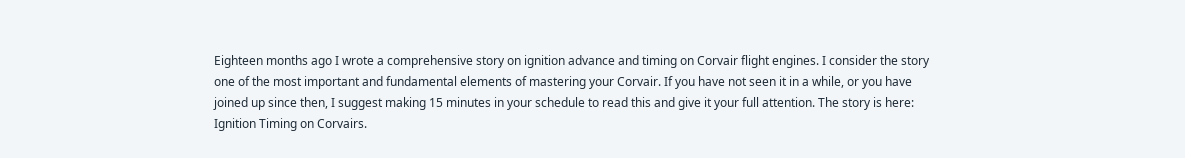Eighteen months ago I wrote a comprehensive story on ignition advance and timing on Corvair flight engines. I consider the story one of the most important and fundamental elements of mastering your Corvair. If you have not seen it in a while, or you have joined up since then, I suggest making 15 minutes in your schedule to read this and give it your full attention. The story is here: Ignition Timing on Corvairs.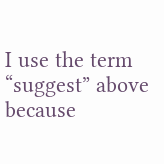I use the term “suggest” above because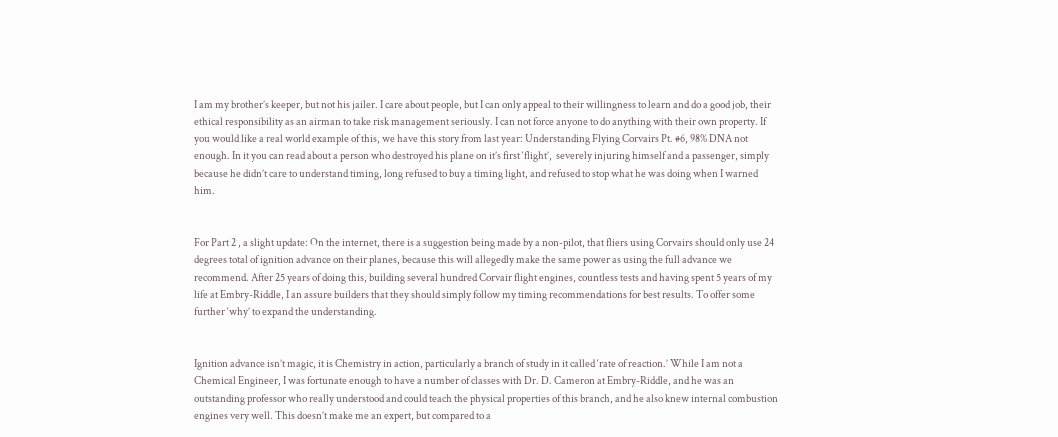I am my brother’s keeper, but not his jailer. I care about people, but I can only appeal to their willingness to learn and do a good job, their ethical responsibility as an airman to take risk management seriously. I can not force anyone to do anything with their own property. If you would like a real world example of this, we have this story from last year: Understanding Flying Corvairs Pt. #6, 98% DNA not enough. In it you can read about a person who destroyed his plane on it’s first ‘flight’,  severely injuring himself and a passenger, simply because he didn’t care to understand timing, long refused to buy a timing light, and refused to stop what he was doing when I warned him.


For Part 2 , a slight update: On the internet, there is a suggestion being made by a non-pilot, that fliers using Corvairs should only use 24 degrees total of ignition advance on their planes, because this will allegedly make the same power as using the full advance we recommend. After 25 years of doing this, building several hundred Corvair flight engines, countless tests and having spent 5 years of my life at Embry-Riddle, I an assure builders that they should simply follow my timing recommendations for best results. To offer some further ‘why’ to expand the understanding.


Ignition advance isn’t magic, it is Chemistry in action, particularly a branch of study in it called ‘rate of reaction.’ While I am not a Chemical Engineer, I was fortunate enough to have a number of classes with Dr. D. Cameron at Embry-Riddle, and he was an outstanding professor who really understood and could teach the physical properties of this branch, and he also knew internal combustion engines very well. This doesn’t make me an expert, but compared to a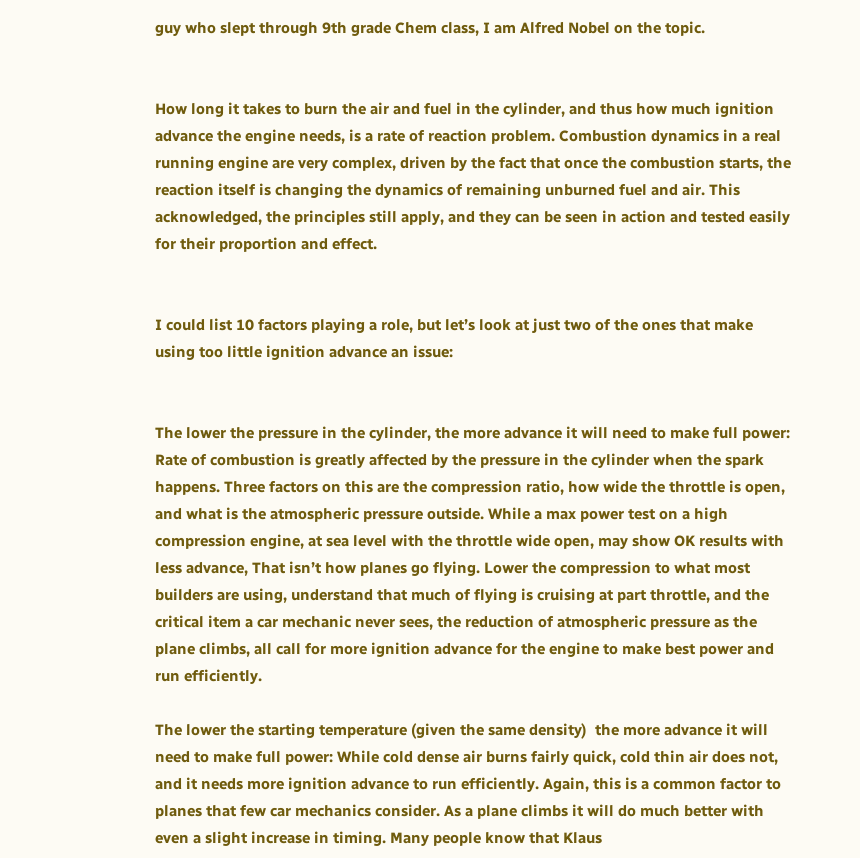guy who slept through 9th grade Chem class, I am Alfred Nobel on the topic.


How long it takes to burn the air and fuel in the cylinder, and thus how much ignition advance the engine needs, is a rate of reaction problem. Combustion dynamics in a real running engine are very complex, driven by the fact that once the combustion starts, the reaction itself is changing the dynamics of remaining unburned fuel and air. This acknowledged, the principles still apply, and they can be seen in action and tested easily for their proportion and effect.


I could list 10 factors playing a role, but let’s look at just two of the ones that make using too little ignition advance an issue:


The lower the pressure in the cylinder, the more advance it will need to make full power: Rate of combustion is greatly affected by the pressure in the cylinder when the spark happens. Three factors on this are the compression ratio, how wide the throttle is open, and what is the atmospheric pressure outside. While a max power test on a high compression engine, at sea level with the throttle wide open, may show OK results with less advance, That isn’t how planes go flying. Lower the compression to what most builders are using, understand that much of flying is cruising at part throttle, and the critical item a car mechanic never sees, the reduction of atmospheric pressure as the plane climbs, all call for more ignition advance for the engine to make best power and run efficiently.

The lower the starting temperature (given the same density)  the more advance it will need to make full power: While cold dense air burns fairly quick, cold thin air does not, and it needs more ignition advance to run efficiently. Again, this is a common factor to planes that few car mechanics consider. As a plane climbs it will do much better with even a slight increase in timing. Many people know that Klaus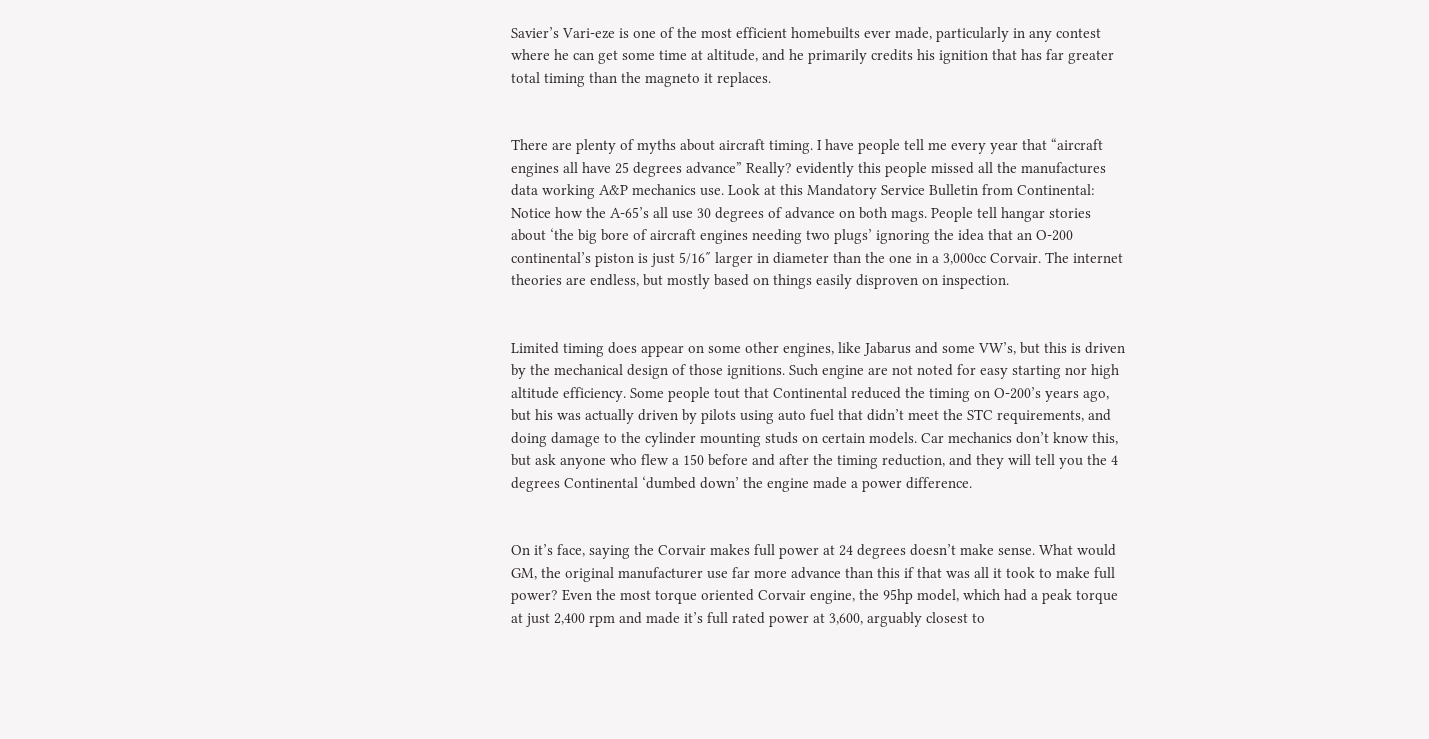Savier’s Vari-eze is one of the most efficient homebuilts ever made, particularly in any contest where he can get some time at altitude, and he primarily credits his ignition that has far greater total timing than the magneto it replaces.


There are plenty of myths about aircraft timing. I have people tell me every year that “aircraft engines all have 25 degrees advance” Really? evidently this people missed all the manufactures data working A&P mechanics use. Look at this Mandatory Service Bulletin from Continental:  Notice how the A-65’s all use 30 degrees of advance on both mags. People tell hangar stories about ‘the big bore of aircraft engines needing two plugs’ ignoring the idea that an O-200 continental’s piston is just 5/16″ larger in diameter than the one in a 3,000cc Corvair. The internet theories are endless, but mostly based on things easily disproven on inspection.


Limited timing does appear on some other engines, like Jabarus and some VW’s, but this is driven by the mechanical design of those ignitions. Such engine are not noted for easy starting nor high altitude efficiency. Some people tout that Continental reduced the timing on O-200’s years ago, but his was actually driven by pilots using auto fuel that didn’t meet the STC requirements, and doing damage to the cylinder mounting studs on certain models. Car mechanics don’t know this, but ask anyone who flew a 150 before and after the timing reduction, and they will tell you the 4 degrees Continental ‘dumbed down’ the engine made a power difference.


On it’s face, saying the Corvair makes full power at 24 degrees doesn’t make sense. What would GM, the original manufacturer use far more advance than this if that was all it took to make full power? Even the most torque oriented Corvair engine, the 95hp model, which had a peak torque at just 2,400 rpm and made it’s full rated power at 3,600, arguably closest to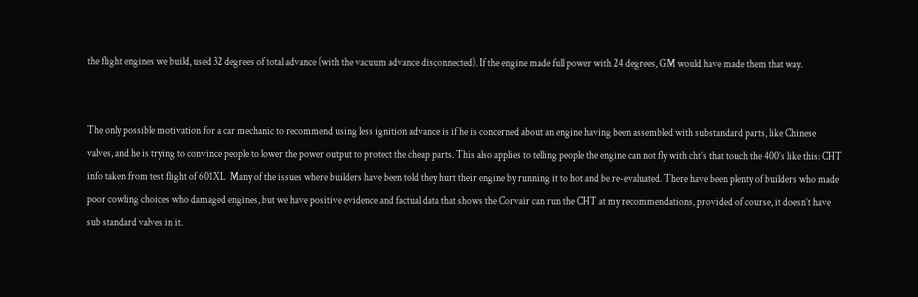the flight engines we build, used 32 degrees of total advance (with the vacuum advance disconnected). If the engine made full power with 24 degrees, GM would have made them that way.


The only possible motivation for a car mechanic to recommend using less ignition advance is if he is concerned about an engine having been assembled with substandard parts, like Chinese valves, and he is trying to convince people to lower the power output to protect the cheap parts. This also applies to telling people the engine can not fly with cht’s that touch the 400’s like this: CHT info taken from test flight of 601XL  Many of the issues where builders have been told they hurt their engine by running it to hot and be re-evaluated. There have been plenty of builders who made poor cowling choices who damaged engines, but we have positive evidence and factual data that shows the Corvair can run the CHT at my recommendations, provided of course, it doesn’t have sub standard valves in it.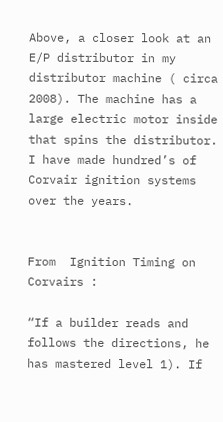Above, a closer look at an E/P distributor in my distributor machine ( circa 2008). The machine has a large electric motor inside that spins the distributor. I have made hundred’s of Corvair ignition systems over the years.


From  Ignition Timing on Corvairs :

“If a builder reads and follows the directions, he has mastered level 1). If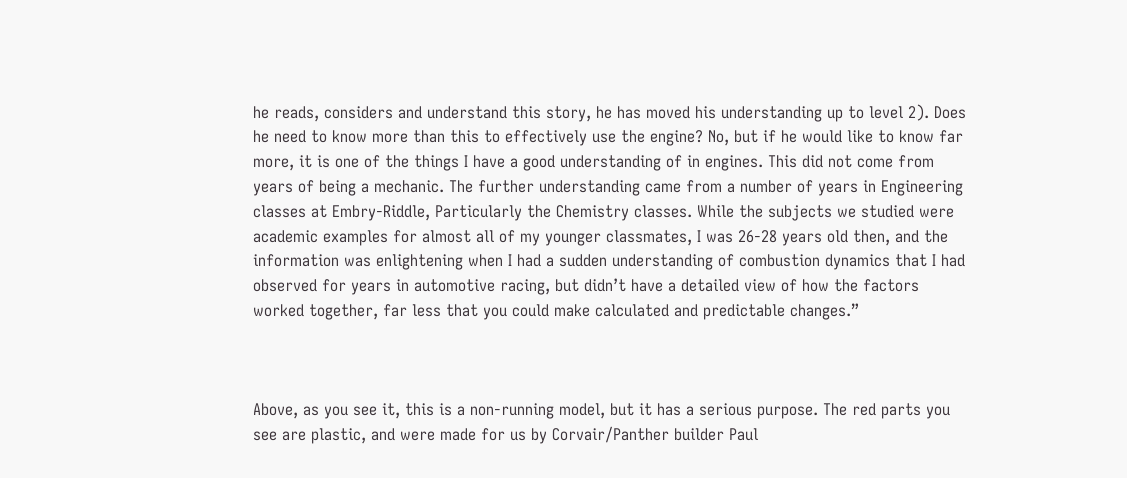he reads, considers and understand this story, he has moved his understanding up to level 2). Does he need to know more than this to effectively use the engine? No, but if he would like to know far more, it is one of the things I have a good understanding of in engines. This did not come from years of being a mechanic. The further understanding came from a number of years in Engineering classes at Embry-Riddle, Particularly the Chemistry classes. While the subjects we studied were academic examples for almost all of my younger classmates, I was 26-28 years old then, and the information was enlightening when I had a sudden understanding of combustion dynamics that I had observed for years in automotive racing, but didn’t have a detailed view of how the factors worked together, far less that you could make calculated and predictable changes.”



Above, as you see it, this is a non-running model, but it has a serious purpose. The red parts you see are plastic, and were made for us by Corvair/Panther builder Paul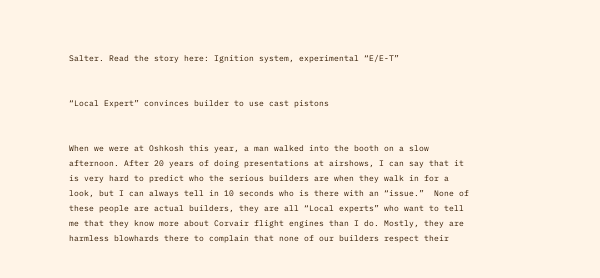Salter. Read the story here: Ignition system, experimental “E/E-T”


“Local Expert” convinces builder to use cast pistons


When we were at Oshkosh this year, a man walked into the booth on a slow afternoon. After 20 years of doing presentations at airshows, I can say that it is very hard to predict who the serious builders are when they walk in for a look, but I can always tell in 10 seconds who is there with an “issue.”  None of these people are actual builders, they are all “Local experts” who want to tell me that they know more about Corvair flight engines than I do. Mostly, they are harmless blowhards there to complain that none of our builders respect their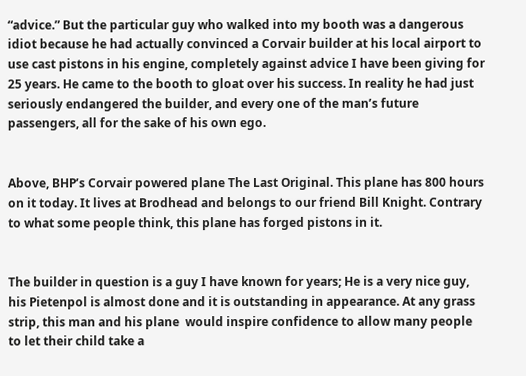“advice.” But the particular guy who walked into my booth was a dangerous idiot because he had actually convinced a Corvair builder at his local airport to use cast pistons in his engine, completely against advice I have been giving for 25 years. He came to the booth to gloat over his success. In reality he had just seriously endangered the builder, and every one of the man’s future passengers, all for the sake of his own ego.


Above, BHP’s Corvair powered plane The Last Original. This plane has 800 hours on it today. It lives at Brodhead and belongs to our friend Bill Knight. Contrary to what some people think, this plane has forged pistons in it.


The builder in question is a guy I have known for years; He is a very nice guy, his Pietenpol is almost done and it is outstanding in appearance. At any grass strip, this man and his plane  would inspire confidence to allow many people to let their child take a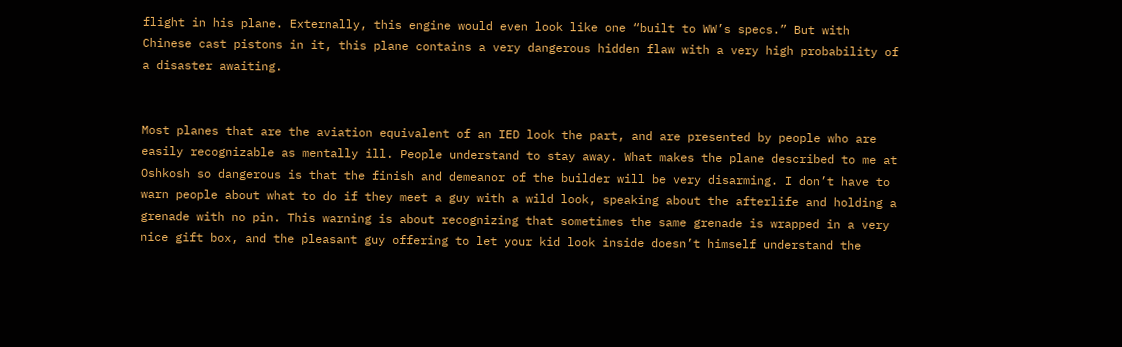flight in his plane. Externally, this engine would even look like one “built to WW’s specs.” But with Chinese cast pistons in it, this plane contains a very dangerous hidden flaw with a very high probability of a disaster awaiting.


Most planes that are the aviation equivalent of an IED look the part, and are presented by people who are easily recognizable as mentally ill. People understand to stay away. What makes the plane described to me at Oshkosh so dangerous is that the finish and demeanor of the builder will be very disarming. I don’t have to warn people about what to do if they meet a guy with a wild look, speaking about the afterlife and holding a grenade with no pin. This warning is about recognizing that sometimes the same grenade is wrapped in a very nice gift box, and the pleasant guy offering to let your kid look inside doesn’t himself understand the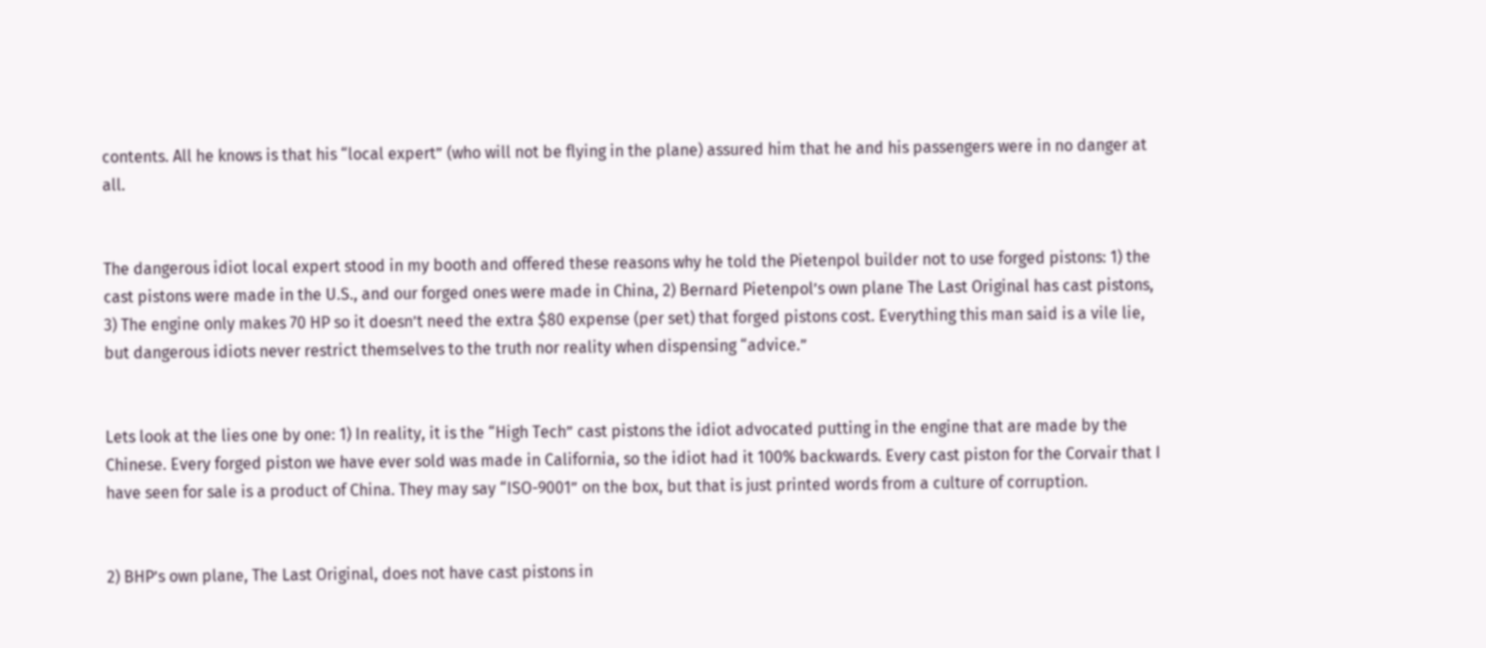contents. All he knows is that his “local expert” (who will not be flying in the plane) assured him that he and his passengers were in no danger at all.


The dangerous idiot local expert stood in my booth and offered these reasons why he told the Pietenpol builder not to use forged pistons: 1) the cast pistons were made in the U.S., and our forged ones were made in China, 2) Bernard Pietenpol’s own plane The Last Original has cast pistons, 3) The engine only makes 70 HP so it doesn’t need the extra $80 expense (per set) that forged pistons cost. Everything this man said is a vile lie, but dangerous idiots never restrict themselves to the truth nor reality when dispensing “advice.”


Lets look at the lies one by one: 1) In reality, it is the “High Tech” cast pistons the idiot advocated putting in the engine that are made by the Chinese. Every forged piston we have ever sold was made in California, so the idiot had it 100% backwards. Every cast piston for the Corvair that I have seen for sale is a product of China. They may say “ISO-9001” on the box, but that is just printed words from a culture of corruption.


2) BHP’s own plane, The Last Original, does not have cast pistons in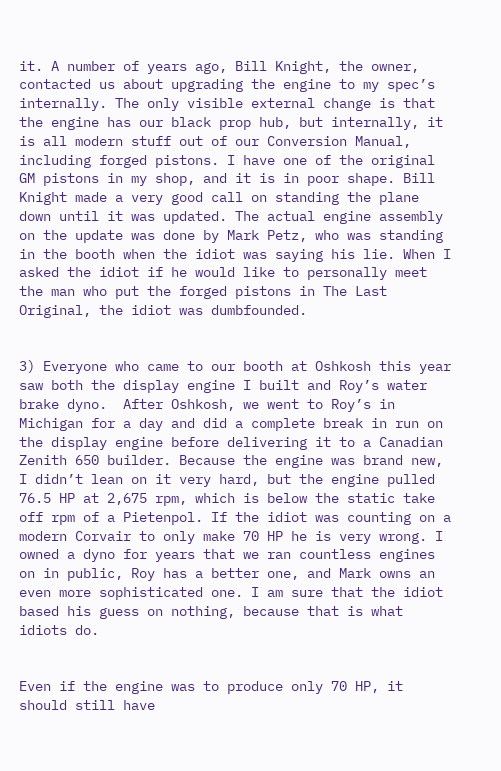it. A number of years ago, Bill Knight, the owner, contacted us about upgrading the engine to my spec’s internally. The only visible external change is that the engine has our black prop hub, but internally, it is all modern stuff out of our Conversion Manual, including forged pistons. I have one of the original GM pistons in my shop, and it is in poor shape. Bill Knight made a very good call on standing the plane down until it was updated. The actual engine assembly on the update was done by Mark Petz, who was standing in the booth when the idiot was saying his lie. When I asked the idiot if he would like to personally meet the man who put the forged pistons in The Last Original, the idiot was dumbfounded.


3) Everyone who came to our booth at Oshkosh this year saw both the display engine I built and Roy’s water brake dyno.  After Oshkosh, we went to Roy’s in Michigan for a day and did a complete break in run on the display engine before delivering it to a Canadian Zenith 650 builder. Because the engine was brand new, I didn’t lean on it very hard, but the engine pulled 76.5 HP at 2,675 rpm, which is below the static take off rpm of a Pietenpol. If the idiot was counting on a modern Corvair to only make 70 HP he is very wrong. I owned a dyno for years that we ran countless engines on in public, Roy has a better one, and Mark owns an even more sophisticated one. I am sure that the idiot based his guess on nothing, because that is what idiots do.


Even if the engine was to produce only 70 HP, it should still have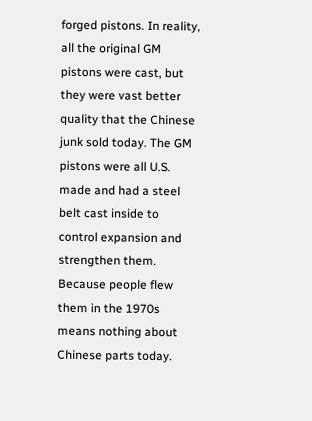forged pistons. In reality, all the original GM pistons were cast, but they were vast better quality that the Chinese junk sold today. The GM pistons were all U.S. made and had a steel belt cast inside to control expansion and strengthen them. Because people flew them in the 1970s means nothing about Chinese parts today.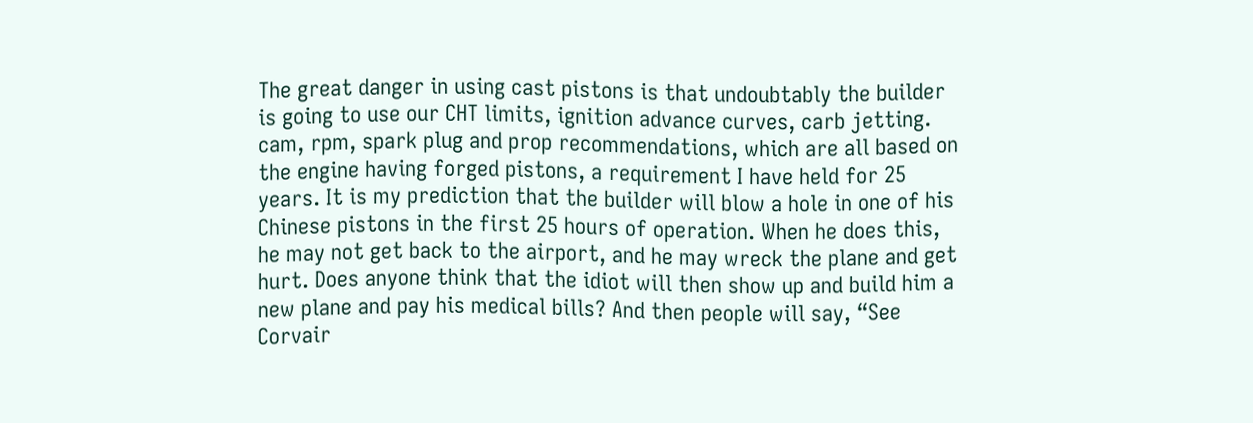The great danger in using cast pistons is that undoubtably the builder is going to use our CHT limits, ignition advance curves, carb jetting. cam, rpm, spark plug and prop recommendations, which are all based on the engine having forged pistons, a requirement I have held for 25 years. It is my prediction that the builder will blow a hole in one of his Chinese pistons in the first 25 hours of operation. When he does this, he may not get back to the airport, and he may wreck the plane and get hurt. Does anyone think that the idiot will then show up and build him a new plane and pay his medical bills? And then people will say, “See Corvair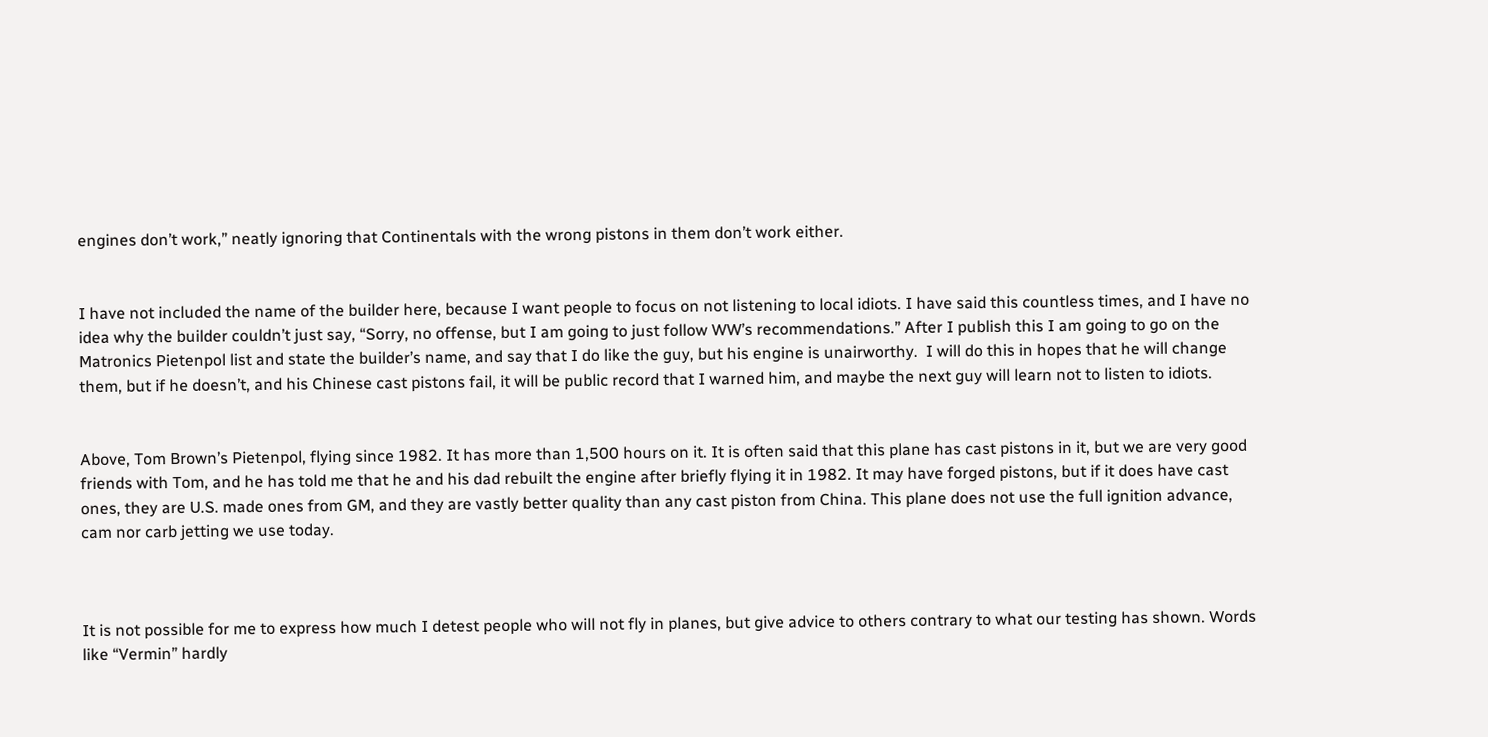engines don’t work,” neatly ignoring that Continentals with the wrong pistons in them don’t work either.


I have not included the name of the builder here, because I want people to focus on not listening to local idiots. I have said this countless times, and I have no idea why the builder couldn’t just say, “Sorry, no offense, but I am going to just follow WW’s recommendations.” After I publish this I am going to go on the Matronics Pietenpol list and state the builder’s name, and say that I do like the guy, but his engine is unairworthy.  I will do this in hopes that he will change them, but if he doesn’t, and his Chinese cast pistons fail, it will be public record that I warned him, and maybe the next guy will learn not to listen to idiots.


Above, Tom Brown’s Pietenpol, flying since 1982. It has more than 1,500 hours on it. It is often said that this plane has cast pistons in it, but we are very good friends with Tom, and he has told me that he and his dad rebuilt the engine after briefly flying it in 1982. It may have forged pistons, but if it does have cast ones, they are U.S. made ones from GM, and they are vastly better quality than any cast piston from China. This plane does not use the full ignition advance, cam nor carb jetting we use today.



It is not possible for me to express how much I detest people who will not fly in planes, but give advice to others contrary to what our testing has shown. Words like “Vermin” hardly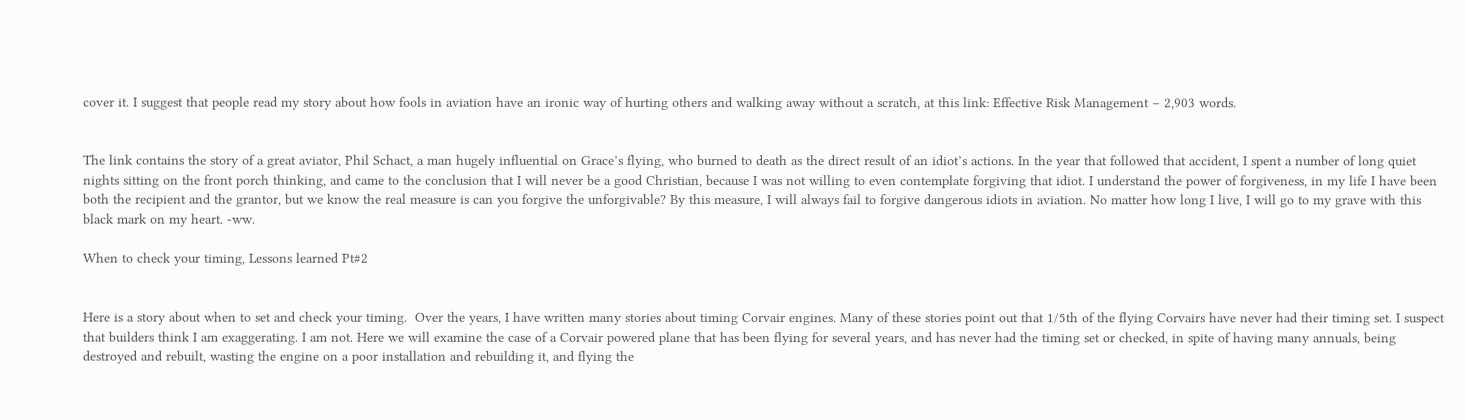cover it. I suggest that people read my story about how fools in aviation have an ironic way of hurting others and walking away without a scratch, at this link: Effective Risk Management – 2,903 words.


The link contains the story of a great aviator, Phil Schact, a man hugely influential on Grace’s flying, who burned to death as the direct result of an idiot’s actions. In the year that followed that accident, I spent a number of long quiet nights sitting on the front porch thinking, and came to the conclusion that I will never be a good Christian, because I was not willing to even contemplate forgiving that idiot. I understand the power of forgiveness, in my life I have been both the recipient and the grantor, but we know the real measure is can you forgive the unforgivable? By this measure, I will always fail to forgive dangerous idiots in aviation. No matter how long I live, I will go to my grave with this black mark on my heart. -ww.

When to check your timing, Lessons learned Pt#2


Here is a story about when to set and check your timing.  Over the years, I have written many stories about timing Corvair engines. Many of these stories point out that 1/5th of the flying Corvairs have never had their timing set. I suspect that builders think I am exaggerating. I am not. Here we will examine the case of a Corvair powered plane that has been flying for several years, and has never had the timing set or checked, in spite of having many annuals, being destroyed and rebuilt, wasting the engine on a poor installation and rebuilding it, and flying the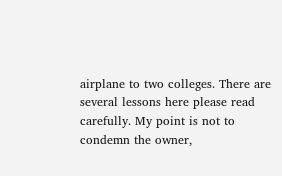airplane to two colleges. There are several lessons here please read carefully. My point is not to condemn the owner,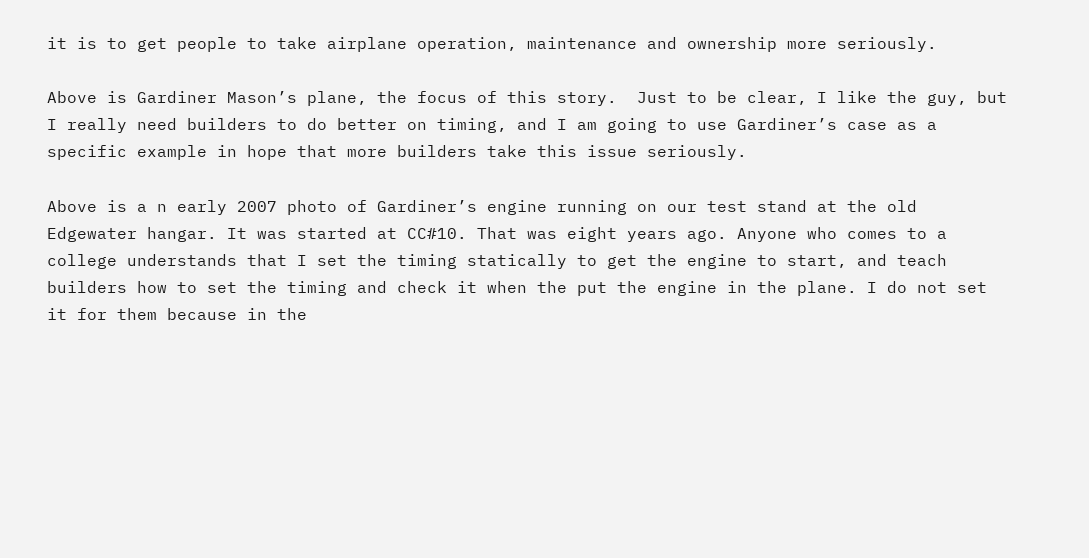it is to get people to take airplane operation, maintenance and ownership more seriously.

Above is Gardiner Mason’s plane, the focus of this story.  Just to be clear, I like the guy, but I really need builders to do better on timing, and I am going to use Gardiner’s case as a specific example in hope that more builders take this issue seriously.

Above is a n early 2007 photo of Gardiner’s engine running on our test stand at the old Edgewater hangar. It was started at CC#10. That was eight years ago. Anyone who comes to a college understands that I set the timing statically to get the engine to start, and teach builders how to set the timing and check it when the put the engine in the plane. I do not set it for them because in the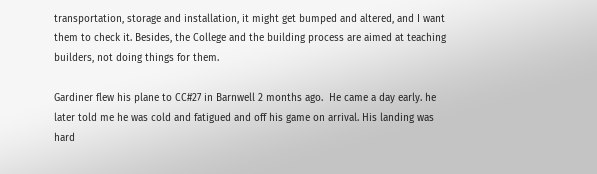transportation, storage and installation, it might get bumped and altered, and I want them to check it. Besides, the College and the building process are aimed at teaching builders, not doing things for them.

Gardiner flew his plane to CC#27 in Barnwell 2 months ago.  He came a day early. he later told me he was cold and fatigued and off his game on arrival. His landing was hard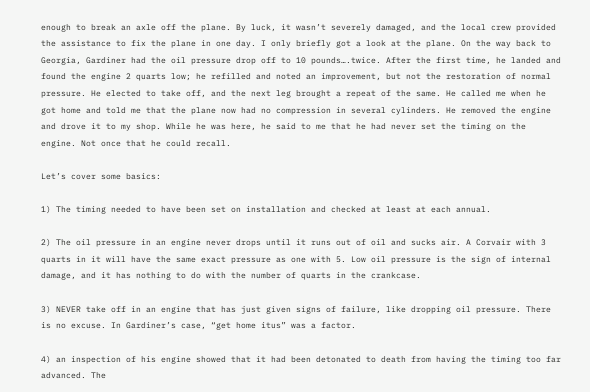enough to break an axle off the plane. By luck, it wasn’t severely damaged, and the local crew provided the assistance to fix the plane in one day. I only briefly got a look at the plane. On the way back to Georgia, Gardiner had the oil pressure drop off to 10 pounds….twice. After the first time, he landed and found the engine 2 quarts low; he refilled and noted an improvement, but not the restoration of normal pressure. He elected to take off, and the next leg brought a repeat of the same. He called me when he got home and told me that the plane now had no compression in several cylinders. He removed the engine and drove it to my shop. While he was here, he said to me that he had never set the timing on the engine. Not once that he could recall.

Let’s cover some basics:

1) The timing needed to have been set on installation and checked at least at each annual.

2) The oil pressure in an engine never drops until it runs out of oil and sucks air. A Corvair with 3 quarts in it will have the same exact pressure as one with 5. Low oil pressure is the sign of internal damage, and it has nothing to do with the number of quarts in the crankcase.

3) NEVER take off in an engine that has just given signs of failure, like dropping oil pressure. There is no excuse. In Gardiner’s case, “get home itus” was a factor.

4) an inspection of his engine showed that it had been detonated to death from having the timing too far advanced. The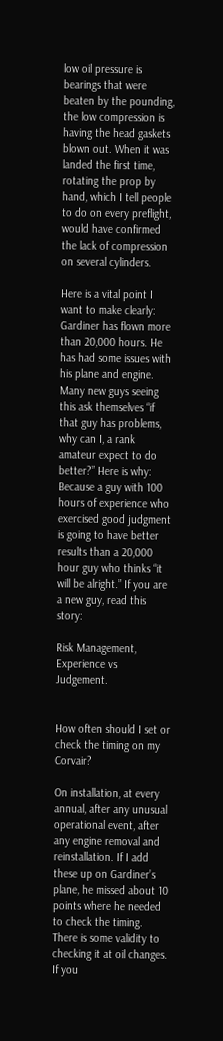low oil pressure is bearings that were beaten by the pounding, the low compression is having the head gaskets blown out. When it was landed the first time, rotating the prop by hand, which I tell people to do on every preflight, would have confirmed the lack of compression on several cylinders.

Here is a vital point I want to make clearly: Gardiner has flown more than 20,000 hours. He has had some issues with his plane and engine. Many new guys seeing this ask themselves “if that guy has problems, why can I, a rank amateur expect to do better?” Here is why: Because a guy with 100 hours of experience who exercised good judgment is going to have better results than a 20,000 hour guy who thinks “it will be alright.” If you are a new guy, read this story:

Risk Management, Experience vs Judgement.


How often should I set or check the timing on my Corvair?

On installation, at every annual, after any unusual operational event, after any engine removal and reinstallation. If I add these up on Gardiner’s plane, he missed about 10 points where he needed to check the timing. There is some validity to checking it at oil changes. If you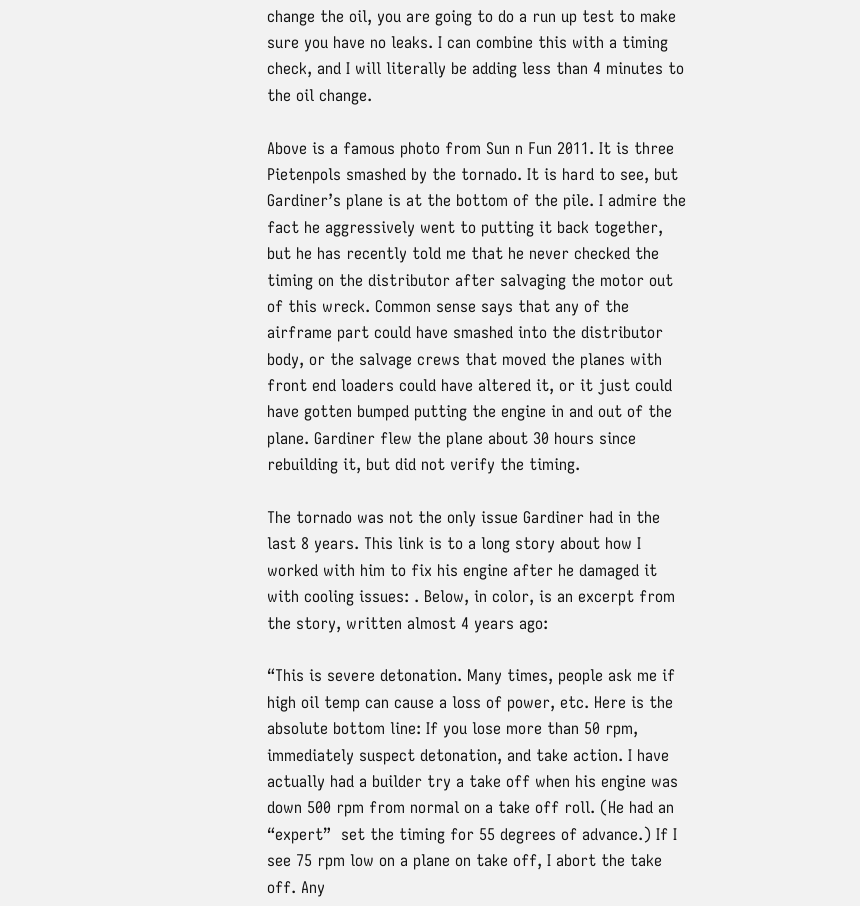change the oil, you are going to do a run up test to make sure you have no leaks. I can combine this with a timing check, and I will literally be adding less than 4 minutes to the oil change.

Above is a famous photo from Sun n Fun 2011. It is three Pietenpols smashed by the tornado. It is hard to see, but Gardiner’s plane is at the bottom of the pile. I admire the fact he aggressively went to putting it back together, but he has recently told me that he never checked the timing on the distributor after salvaging the motor out of this wreck. Common sense says that any of the airframe part could have smashed into the distributor body, or the salvage crews that moved the planes with front end loaders could have altered it, or it just could have gotten bumped putting the engine in and out of the plane. Gardiner flew the plane about 30 hours since rebuilding it, but did not verify the timing.

The tornado was not the only issue Gardiner had in the last 8 years. This link is to a long story about how I worked with him to fix his engine after he damaged it with cooling issues: . Below, in color, is an excerpt from the story, written almost 4 years ago:

“This is severe detonation. Many times, people ask me if high oil temp can cause a loss of power, etc. Here is the absolute bottom line: If you lose more than 50 rpm,  immediately suspect detonation, and take action. I have actually had a builder try a take off when his engine was down 500 rpm from normal on a take off roll. (He had an “expert”  set the timing for 55 degrees of advance.) If I see 75 rpm low on a plane on take off, I abort the take off. Any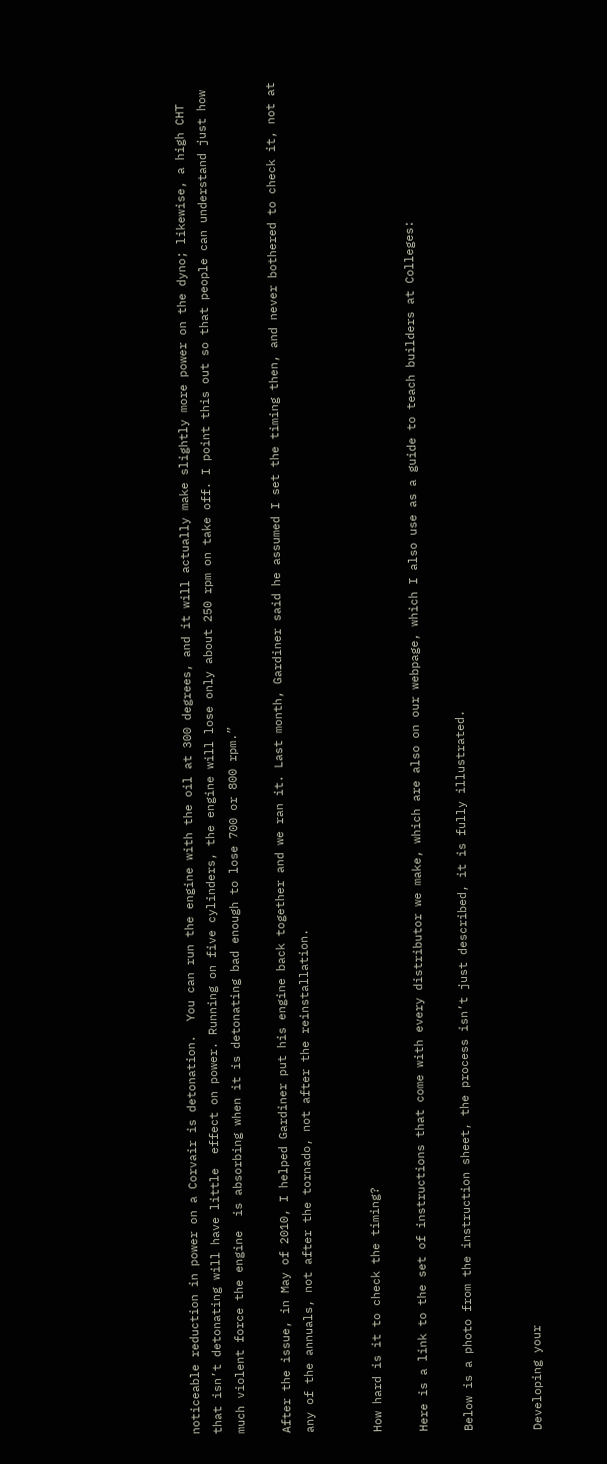noticeable reduction in power on a Corvair is detonation.  You can run the engine with the oil at 300 degrees, and it will actually make slightly more power on the dyno; likewise, a high CHT that isn’t detonating will have little  effect on power. Running on five cylinders, the engine will lose only about 250 rpm on take off. I point this out so that people can understand just how much violent force the engine  is absorbing when it is detonating bad enough to lose 700 or 800 rpm.”

After the issue, in May of 2010, I helped Gardiner put his engine back together and we ran it. Last month, Gardiner said he assumed I set the timing then, and never bothered to check it, not at any of the annuals, not after the tornado, not after the reinstallation.


How hard is it to check the timing?

Here is a link to the set of instructions that come with every distributor we make, which are also on our webpage, which I also use as a guide to teach builders at Colleges:

Below is a photo from the instruction sheet, the process isn’t just described, it is fully illustrated.


Developing your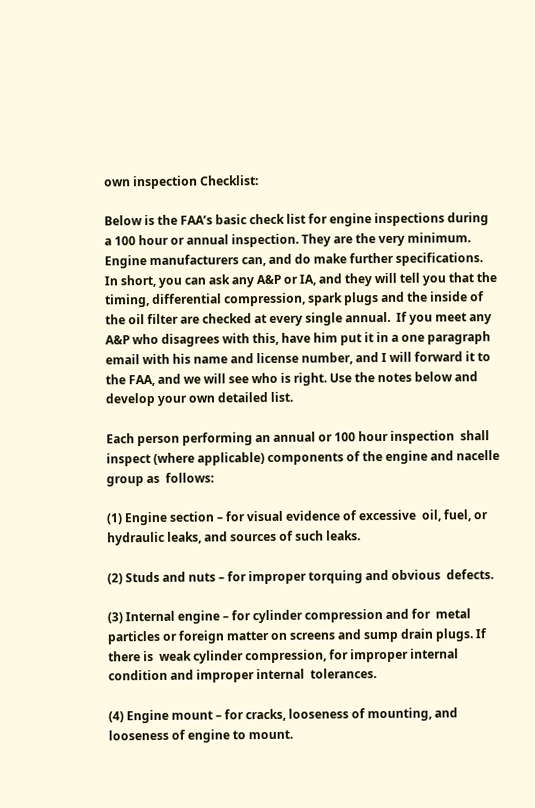own inspection Checklist:

Below is the FAA’s basic check list for engine inspections during a 100 hour or annual inspection. They are the very minimum. Engine manufacturers can, and do make further specifications. In short, you can ask any A&P or IA, and they will tell you that the timing, differential compression, spark plugs and the inside of the oil filter are checked at every single annual.  If you meet any A&P who disagrees with this, have him put it in a one paragraph email with his name and license number, and I will forward it to the FAA, and we will see who is right. Use the notes below and develop your own detailed list.

Each person performing an annual or 100 hour inspection  shall inspect (where applicable) components of the engine and nacelle group as  follows:

(1) Engine section – for visual evidence of excessive  oil, fuel, or hydraulic leaks, and sources of such leaks.

(2) Studs and nuts – for improper torquing and obvious  defects.

(3) Internal engine – for cylinder compression and for  metal particles or foreign matter on screens and sump drain plugs. If there is  weak cylinder compression, for improper internal condition and improper internal  tolerances.

(4) Engine mount – for cracks, looseness of mounting, and  looseness of engine to mount.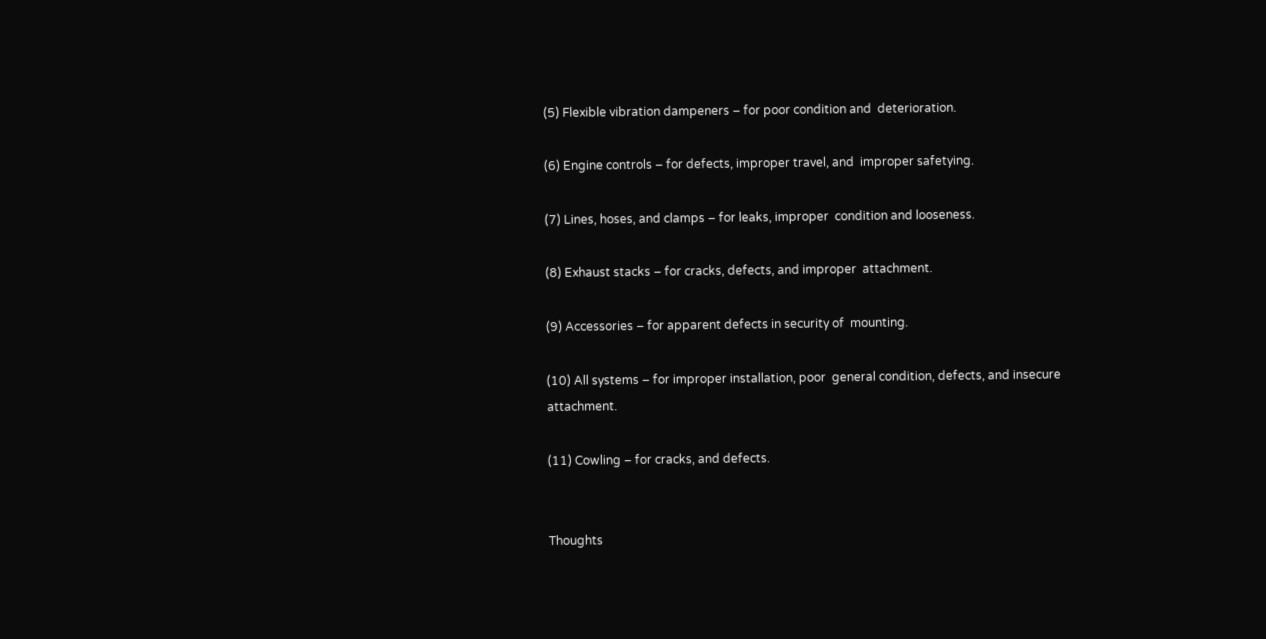(5) Flexible vibration dampeners – for poor condition and  deterioration.

(6) Engine controls – for defects, improper travel, and  improper safetying.

(7) Lines, hoses, and clamps – for leaks, improper  condition and looseness.

(8) Exhaust stacks – for cracks, defects, and improper  attachment.

(9) Accessories – for apparent defects in security of  mounting.

(10) All systems – for improper installation, poor  general condition, defects, and insecure attachment.

(11) Cowling – for cracks, and defects.


Thoughts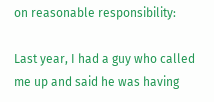on reasonable responsibility:

Last year, I had a guy who called me up and said he was having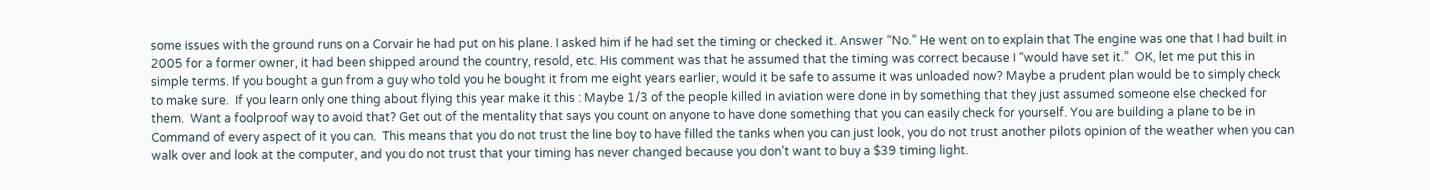some issues with the ground runs on a Corvair he had put on his plane. I asked him if he had set the timing or checked it. Answer “No.” He went on to explain that The engine was one that I had built in 2005 for a former owner, it had been shipped around the country, resold, etc. His comment was that he assumed that the timing was correct because I “would have set it.”  OK, let me put this in simple terms. If you bought a gun from a guy who told you he bought it from me eight years earlier, would it be safe to assume it was unloaded now? Maybe a prudent plan would be to simply check to make sure.  If you learn only one thing about flying this year make it this : Maybe 1/3 of the people killed in aviation were done in by something that they just assumed someone else checked for them.  Want a foolproof way to avoid that? Get out of the mentality that says you count on anyone to have done something that you can easily check for yourself. You are building a plane to be in Command of every aspect of it you can.  This means that you do not trust the line boy to have filled the tanks when you can just look, you do not trust another pilots opinion of the weather when you can walk over and look at the computer, and you do not trust that your timing has never changed because you don’t want to buy a $39 timing light.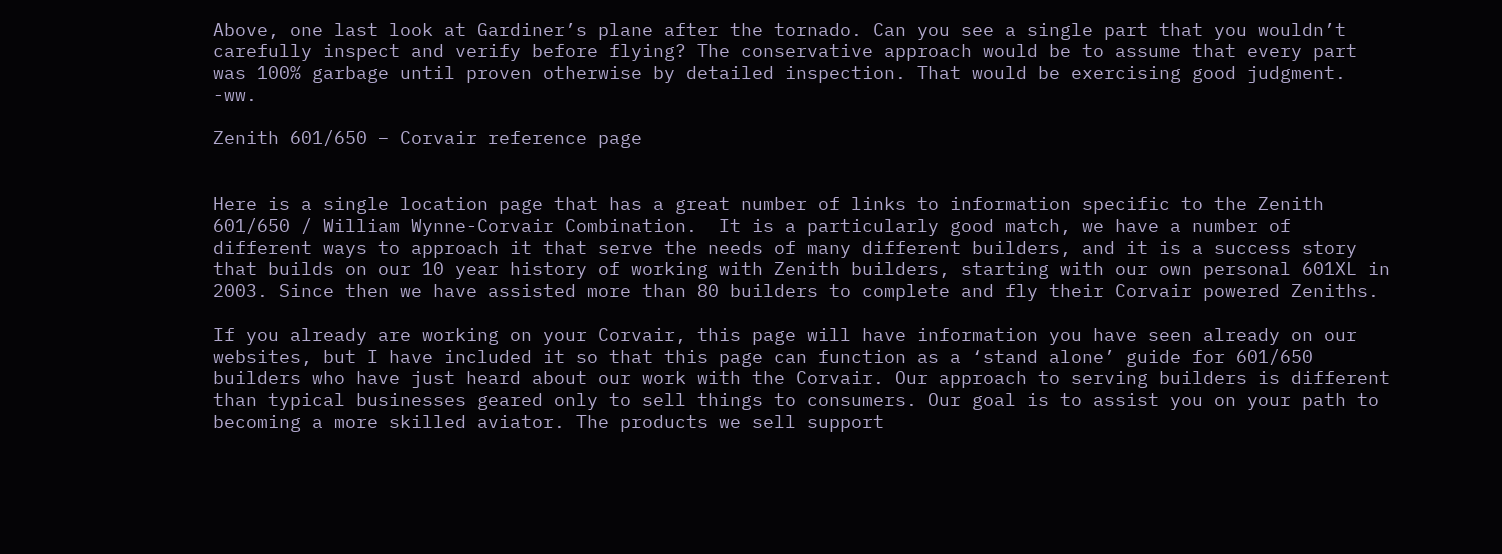Above, one last look at Gardiner’s plane after the tornado. Can you see a single part that you wouldn’t carefully inspect and verify before flying? The conservative approach would be to assume that every part was 100% garbage until proven otherwise by detailed inspection. That would be exercising good judgment. -ww.

Zenith 601/650 – Corvair reference page


Here is a single location page that has a great number of links to information specific to the Zenith 601/650 / William Wynne-Corvair Combination.  It is a particularly good match, we have a number of different ways to approach it that serve the needs of many different builders, and it is a success story that builds on our 10 year history of working with Zenith builders, starting with our own personal 601XL in 2003. Since then we have assisted more than 80 builders to complete and fly their Corvair powered Zeniths.

If you already are working on your Corvair, this page will have information you have seen already on our websites, but I have included it so that this page can function as a ‘stand alone’ guide for 601/650 builders who have just heard about our work with the Corvair. Our approach to serving builders is different than typical businesses geared only to sell things to consumers. Our goal is to assist you on your path to becoming a more skilled aviator. The products we sell support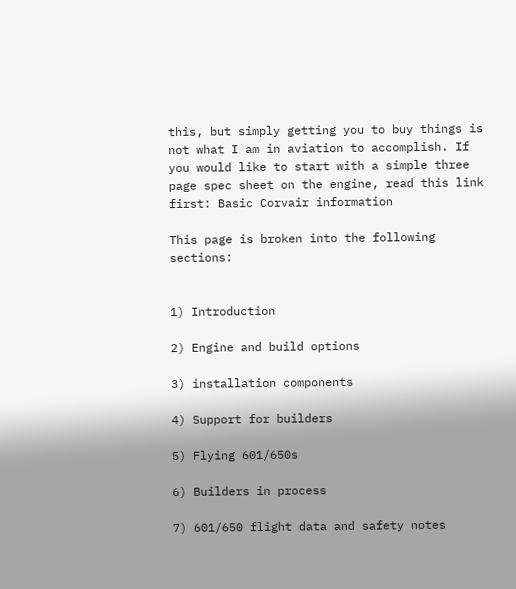this, but simply getting you to buy things is not what I am in aviation to accomplish. If you would like to start with a simple three page spec sheet on the engine, read this link first: Basic Corvair information

This page is broken into the following sections:


1) Introduction

2) Engine and build options

3) installation components

4) Support for builders

5) Flying 601/650s

6) Builders in process

7) 601/650 flight data and safety notes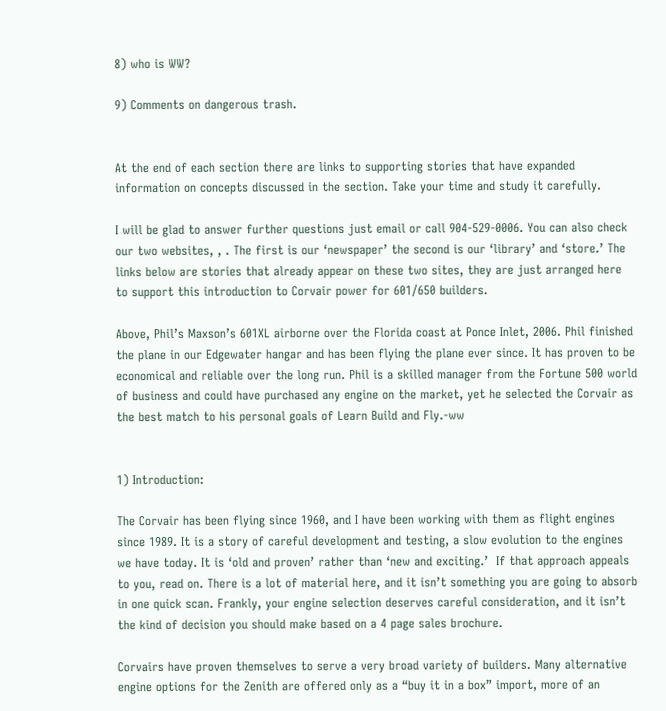8) who is WW?

9) Comments on dangerous trash.


At the end of each section there are links to supporting stories that have expanded information on concepts discussed in the section. Take your time and study it carefully.

I will be glad to answer further questions just email or call 904-529-0006. You can also check our two websites, , . The first is our ‘newspaper’ the second is our ‘library’ and ‘store.’ The links below are stories that already appear on these two sites, they are just arranged here to support this introduction to Corvair power for 601/650 builders.

Above, Phil’s Maxson’s 601XL airborne over the Florida coast at Ponce Inlet, 2006. Phil finished the plane in our Edgewater hangar and has been flying the plane ever since. It has proven to be economical and reliable over the long run. Phil is a skilled manager from the Fortune 500 world of business and could have purchased any engine on the market, yet he selected the Corvair as the best match to his personal goals of Learn Build and Fly.-ww


1) Introduction:

The Corvair has been flying since 1960, and I have been working with them as flight engines since 1989. It is a story of careful development and testing, a slow evolution to the engines we have today. It is ‘old and proven’ rather than ‘new and exciting.’  If that approach appeals to you, read on. There is a lot of material here, and it isn’t something you are going to absorb in one quick scan. Frankly, your engine selection deserves careful consideration, and it isn’t the kind of decision you should make based on a 4 page sales brochure.

Corvairs have proven themselves to serve a very broad variety of builders. Many alternative engine options for the Zenith are offered only as a “buy it in a box” import, more of an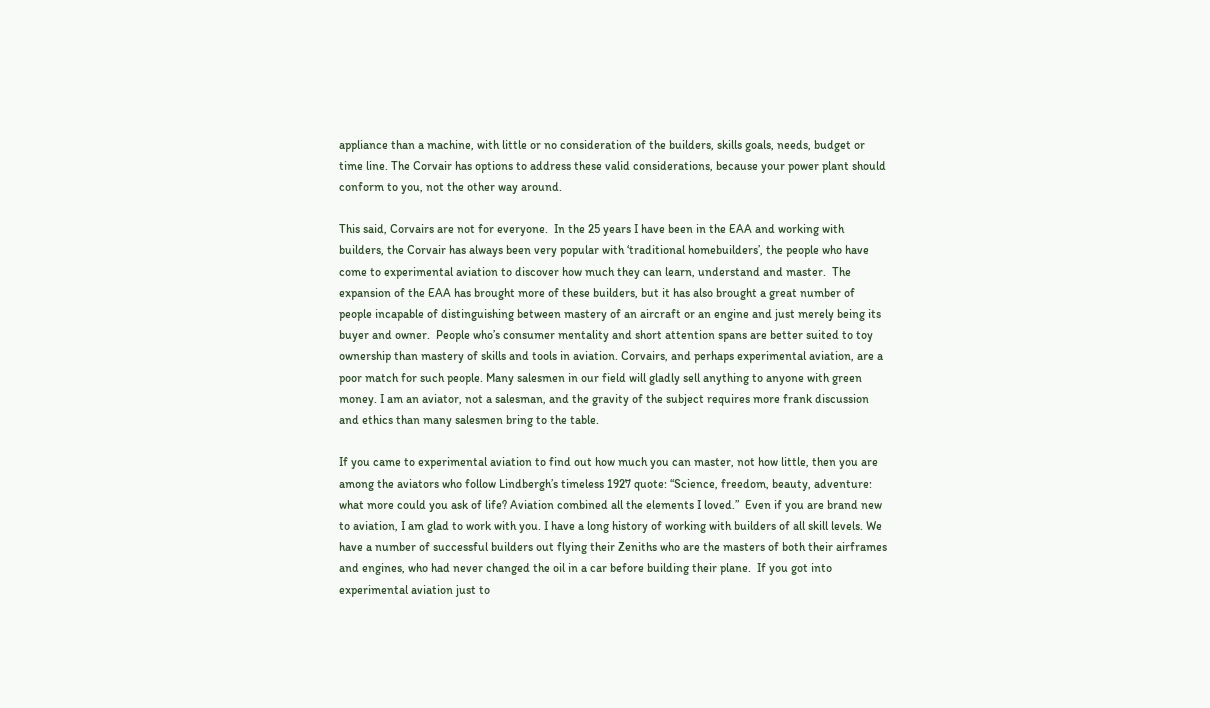appliance than a machine, with little or no consideration of the builders, skills goals, needs, budget or time line. The Corvair has options to address these valid considerations, because your power plant should conform to you, not the other way around.

This said, Corvairs are not for everyone.  In the 25 years I have been in the EAA and working with builders, the Corvair has always been very popular with ‘traditional homebuilders’, the people who have come to experimental aviation to discover how much they can learn, understand and master.  The expansion of the EAA has brought more of these builders, but it has also brought a great number of people incapable of distinguishing between mastery of an aircraft or an engine and just merely being its buyer and owner.  People who’s consumer mentality and short attention spans are better suited to toy ownership than mastery of skills and tools in aviation. Corvairs, and perhaps experimental aviation, are a poor match for such people. Many salesmen in our field will gladly sell anything to anyone with green money. I am an aviator, not a salesman, and the gravity of the subject requires more frank discussion and ethics than many salesmen bring to the table.

If you came to experimental aviation to find out how much you can master, not how little, then you are among the aviators who follow Lindbergh’s timeless 1927 quote: “Science, freedom, beauty, adventure: what more could you ask of life? Aviation combined all the elements I loved.”  Even if you are brand new to aviation, I am glad to work with you. I have a long history of working with builders of all skill levels. We have a number of successful builders out flying their Zeniths who are the masters of both their airframes and engines, who had never changed the oil in a car before building their plane.  If you got into experimental aviation just to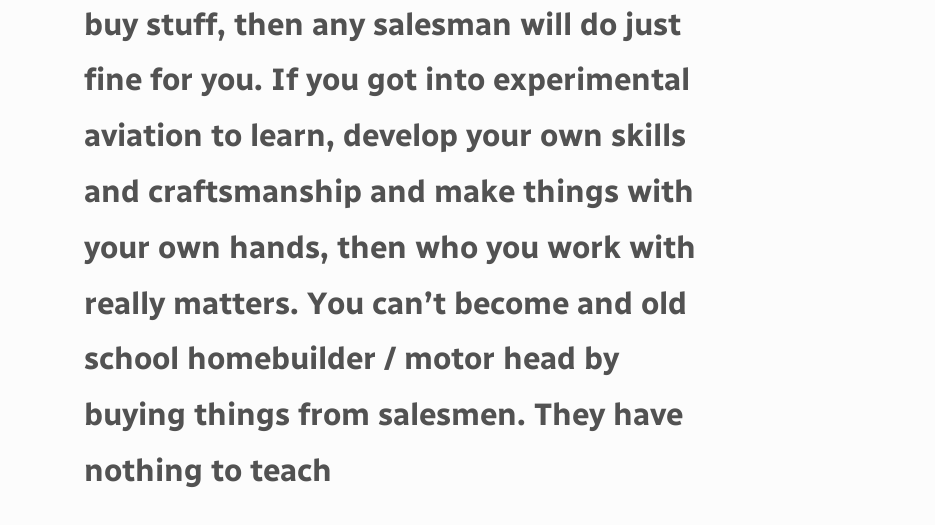buy stuff, then any salesman will do just fine for you. If you got into experimental aviation to learn, develop your own skills and craftsmanship and make things with your own hands, then who you work with really matters. You can’t become and old school homebuilder / motor head by buying things from salesmen. They have nothing to teach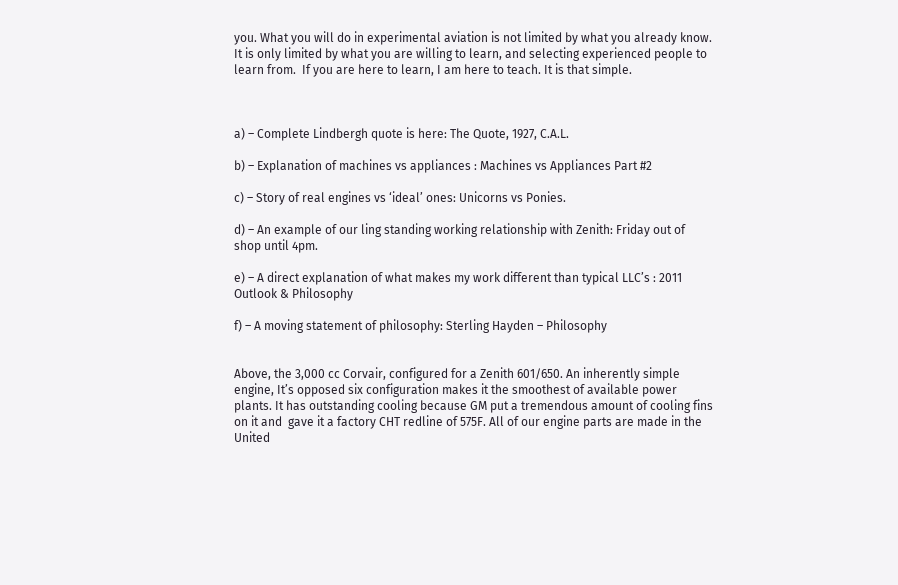you. What you will do in experimental aviation is not limited by what you already know. It is only limited by what you are willing to learn, and selecting experienced people to learn from.  If you are here to learn, I am here to teach. It is that simple.



a) – Complete Lindbergh quote is here: The Quote, 1927, C.A.L.

b) – Explanation of machines vs appliances : Machines vs Appliances Part #2

c) – Story of real engines vs ‘ideal’ ones: Unicorns vs Ponies.

d) – An example of our ling standing working relationship with Zenith: Friday out of shop until 4pm.

e) – A direct explanation of what makes my work different than typical LLC’s : 2011 Outlook & Philosophy

f) – A moving statement of philosophy: Sterling Hayden – Philosophy


Above, the 3,000 cc Corvair, configured for a Zenith 601/650. An inherently simple engine, It’s opposed six configuration makes it the smoothest of available power plants. It has outstanding cooling because GM put a tremendous amount of cooling fins on it and  gave it a factory CHT redline of 575F. All of our engine parts are made in the United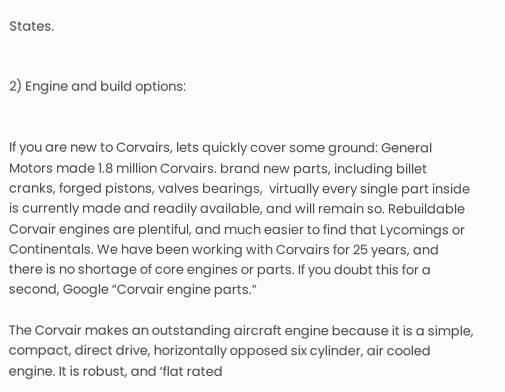States.


2) Engine and build options:


If you are new to Corvairs, lets quickly cover some ground: General  Motors made 1.8 million Corvairs. brand new parts, including billet cranks, forged pistons, valves bearings,  virtually every single part inside is currently made and readily available, and will remain so. Rebuildable Corvair engines are plentiful, and much easier to find that Lycomings or Continentals. We have been working with Corvairs for 25 years, and there is no shortage of core engines or parts. If you doubt this for a second, Google “Corvair engine parts.”

The Corvair makes an outstanding aircraft engine because it is a simple, compact, direct drive, horizontally opposed six cylinder, air cooled engine. It is robust, and ‘flat rated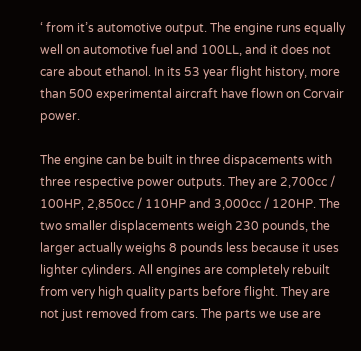‘ from it’s automotive output. The engine runs equally well on automotive fuel and 100LL, and it does not care about ethanol. In its 53 year flight history, more than 500 experimental aircraft have flown on Corvair power.

The engine can be built in three dispacements with three respective power outputs. They are 2,700cc / 100HP, 2,850cc / 110HP and 3,000cc / 120HP. The two smaller displacements weigh 230 pounds, the larger actually weighs 8 pounds less because it uses lighter cylinders. All engines are completely rebuilt from very high quality parts before flight. They are not just removed from cars. The parts we use are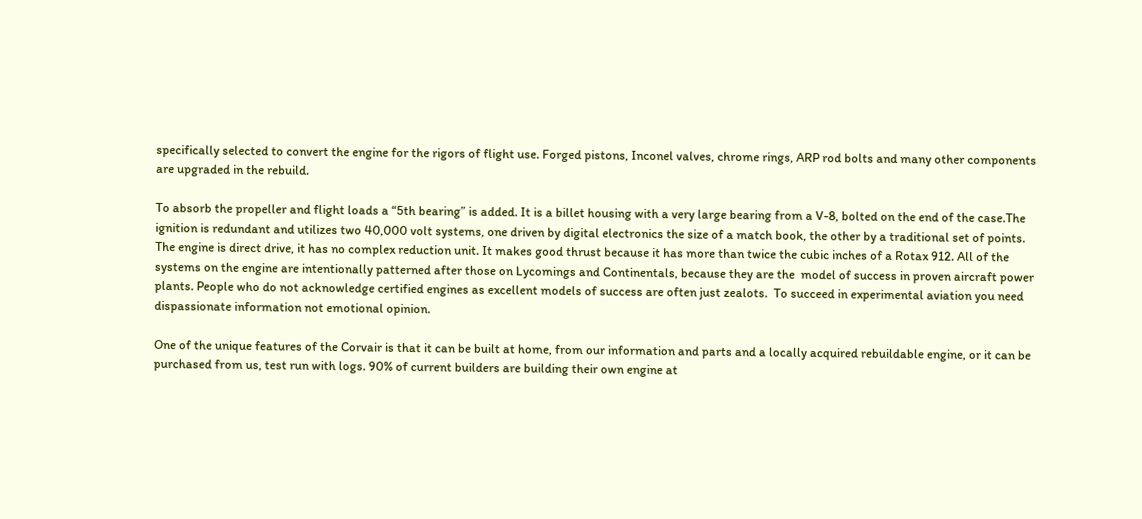specifically selected to convert the engine for the rigors of flight use. Forged pistons, Inconel valves, chrome rings, ARP rod bolts and many other components are upgraded in the rebuild.

To absorb the propeller and flight loads a “5th bearing” is added. It is a billet housing with a very large bearing from a V-8, bolted on the end of the case.The ignition is redundant and utilizes two 40,000 volt systems, one driven by digital electronics the size of a match book, the other by a traditional set of points. The engine is direct drive, it has no complex reduction unit. It makes good thrust because it has more than twice the cubic inches of a Rotax 912. All of the systems on the engine are intentionally patterned after those on Lycomings and Continentals, because they are the  model of success in proven aircraft power plants. People who do not acknowledge certified engines as excellent models of success are often just zealots.  To succeed in experimental aviation you need dispassionate information not emotional opinion.

One of the unique features of the Corvair is that it can be built at home, from our information and parts and a locally acquired rebuildable engine, or it can be purchased from us, test run with logs. 90% of current builders are building their own engine at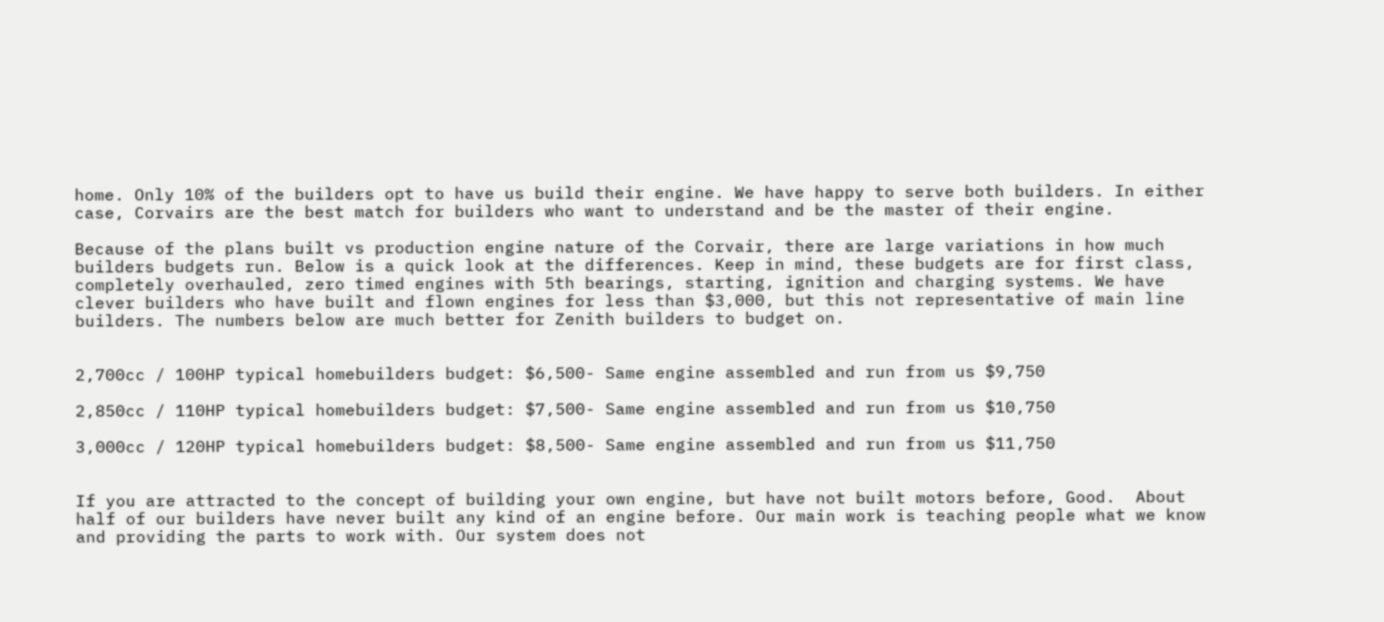home. Only 10% of the builders opt to have us build their engine. We have happy to serve both builders. In either case, Corvairs are the best match for builders who want to understand and be the master of their engine.

Because of the plans built vs production engine nature of the Corvair, there are large variations in how much builders budgets run. Below is a quick look at the differences. Keep in mind, these budgets are for first class, completely overhauled, zero timed engines with 5th bearings, starting, ignition and charging systems. We have clever builders who have built and flown engines for less than $3,000, but this not representative of main line builders. The numbers below are much better for Zenith builders to budget on.


2,700cc / 100HP typical homebuilders budget: $6,500- Same engine assembled and run from us $9,750

2,850cc / 110HP typical homebuilders budget: $7,500- Same engine assembled and run from us $10,750

3,000cc / 120HP typical homebuilders budget: $8,500- Same engine assembled and run from us $11,750


If you are attracted to the concept of building your own engine, but have not built motors before, Good.  About half of our builders have never built any kind of an engine before. Our main work is teaching people what we know and providing the parts to work with. Our system does not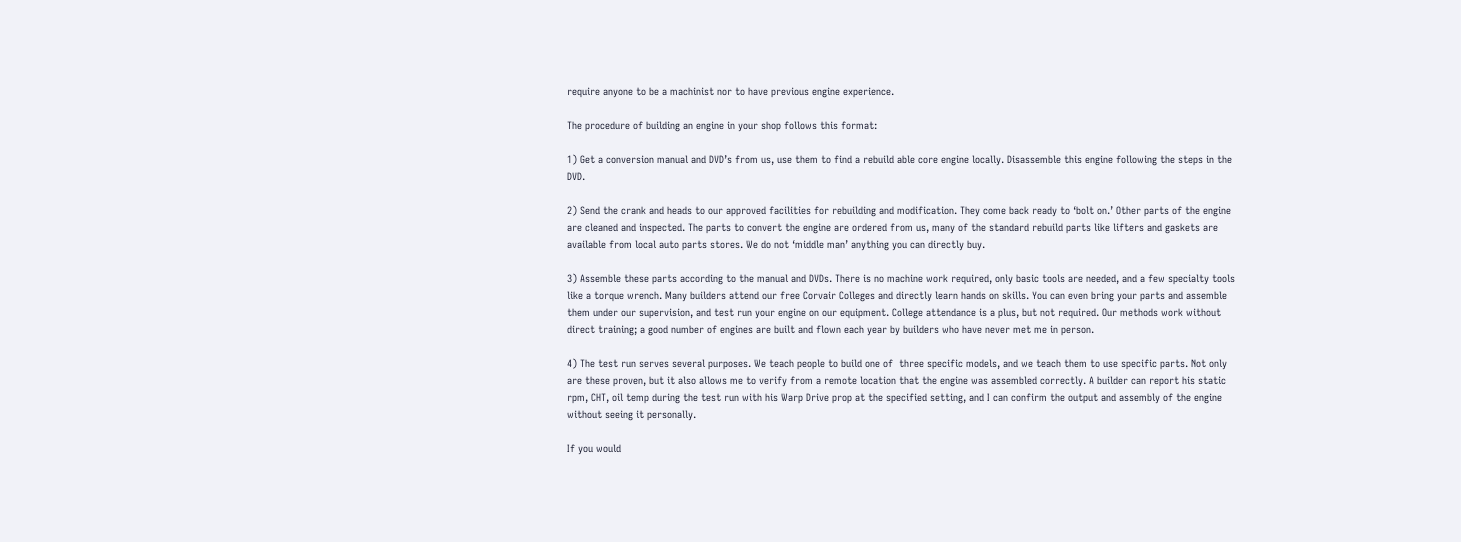require anyone to be a machinist nor to have previous engine experience.

The procedure of building an engine in your shop follows this format:

1) Get a conversion manual and DVD’s from us, use them to find a rebuild able core engine locally. Disassemble this engine following the steps in the DVD.

2) Send the crank and heads to our approved facilities for rebuilding and modification. They come back ready to ‘bolt on.’ Other parts of the engine are cleaned and inspected. The parts to convert the engine are ordered from us, many of the standard rebuild parts like lifters and gaskets are available from local auto parts stores. We do not ‘middle man’ anything you can directly buy.

3) Assemble these parts according to the manual and DVDs. There is no machine work required, only basic tools are needed, and a few specialty tools like a torque wrench. Many builders attend our free Corvair Colleges and directly learn hands on skills. You can even bring your parts and assemble them under our supervision, and test run your engine on our equipment. College attendance is a plus, but not required. Our methods work without direct training; a good number of engines are built and flown each year by builders who have never met me in person.

4) The test run serves several purposes. We teach people to build one of  three specific models, and we teach them to use specific parts. Not only are these proven, but it also allows me to verify from a remote location that the engine was assembled correctly. A builder can report his static rpm, CHT, oil temp during the test run with his Warp Drive prop at the specified setting, and I can confirm the output and assembly of the engine without seeing it personally.

If you would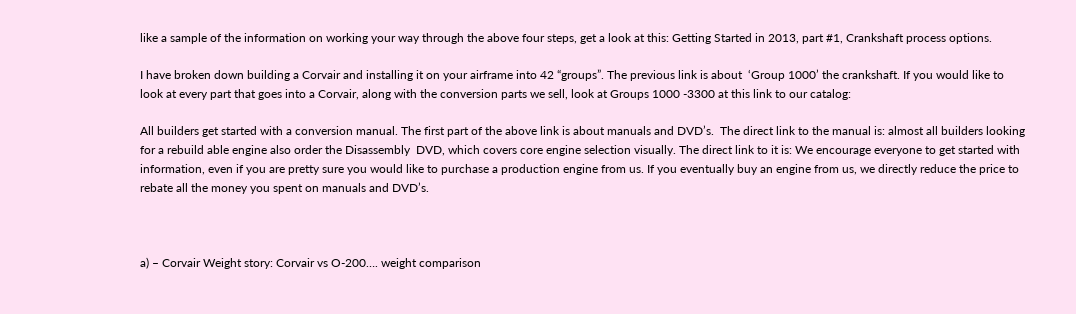like a sample of the information on working your way through the above four steps, get a look at this: Getting Started in 2013, part #1, Crankshaft process options.

I have broken down building a Corvair and installing it on your airframe into 42 “groups”. The previous link is about  ‘Group 1000’ the crankshaft. If you would like to look at every part that goes into a Corvair, along with the conversion parts we sell, look at Groups 1000 -3300 at this link to our catalog:

All builders get started with a conversion manual. The first part of the above link is about manuals and DVD’s.  The direct link to the manual is: almost all builders looking for a rebuild able engine also order the Disassembly  DVD, which covers core engine selection visually. The direct link to it is: We encourage everyone to get started with information, even if you are pretty sure you would like to purchase a production engine from us. If you eventually buy an engine from us, we directly reduce the price to rebate all the money you spent on manuals and DVD’s.



a) – Corvair Weight story: Corvair vs O-200…. weight comparison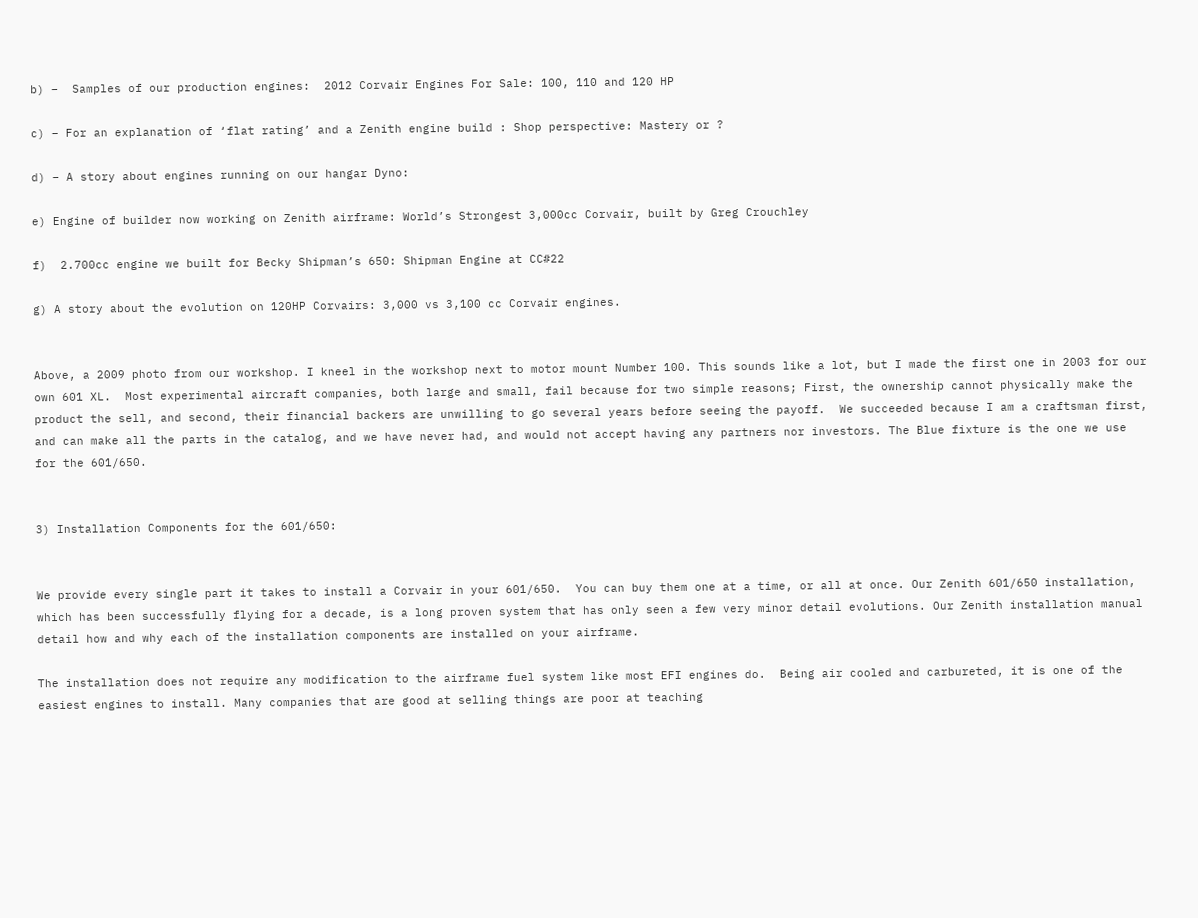b) –  Samples of our production engines:  2012 Corvair Engines For Sale: 100, 110 and 120 HP

c) – For an explanation of ‘flat rating’ and a Zenith engine build : Shop perspective: Mastery or ?

d) – A story about engines running on our hangar Dyno:

e) Engine of builder now working on Zenith airframe: World’s Strongest 3,000cc Corvair, built by Greg Crouchley

f)  2.700cc engine we built for Becky Shipman’s 650: Shipman Engine at CC#22

g) A story about the evolution on 120HP Corvairs: 3,000 vs 3,100 cc Corvair engines.


Above, a 2009 photo from our workshop. I kneel in the workshop next to motor mount Number 100. This sounds like a lot, but I made the first one in 2003 for our own 601 XL.  Most experimental aircraft companies, both large and small, fail because for two simple reasons; First, the ownership cannot physically make the product the sell, and second, their financial backers are unwilling to go several years before seeing the payoff.  We succeeded because I am a craftsman first, and can make all the parts in the catalog, and we have never had, and would not accept having any partners nor investors. The Blue fixture is the one we use for the 601/650.


3) Installation Components for the 601/650:


We provide every single part it takes to install a Corvair in your 601/650.  You can buy them one at a time, or all at once. Our Zenith 601/650 installation, which has been successfully flying for a decade, is a long proven system that has only seen a few very minor detail evolutions. Our Zenith installation manual detail how and why each of the installation components are installed on your airframe.

The installation does not require any modification to the airframe fuel system like most EFI engines do.  Being air cooled and carbureted, it is one of the easiest engines to install. Many companies that are good at selling things are poor at teaching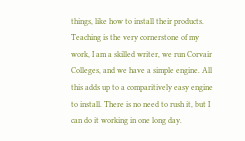things, like how to install their products. Teaching is the very cornerstone of my work, I am a skilled writer, we run Corvair Colleges, and we have a simple engine. All this adds up to a comparitively easy engine to install. There is no need to rush it, but I can do it working in one long day.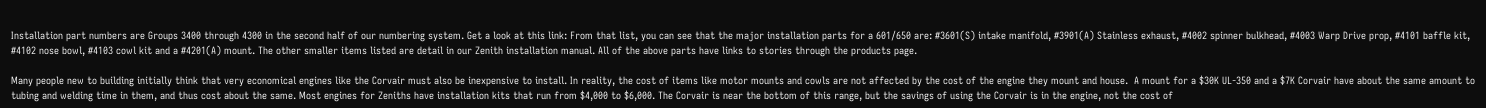Installation part numbers are Groups 3400 through 4300 in the second half of our numbering system. Get a look at this link: From that list, you can see that the major installation parts for a 601/650 are: #3601(S) intake manifold, #3901(A) Stainless exhaust, #4002 spinner bulkhead, #4003 Warp Drive prop, #4101 baffle kit, #4102 nose bowl, #4103 cowl kit and a #4201(A) mount. The other smaller items listed are detail in our Zenith installation manual. All of the above parts have links to stories through the products page.

Many people new to building initially think that very economical engines like the Corvair must also be inexpensive to install. In reality, the cost of items like motor mounts and cowls are not affected by the cost of the engine they mount and house.  A mount for a $30K UL-350 and a $7K Corvair have about the same amount to tubing and welding time in them, and thus cost about the same. Most engines for Zeniths have installation kits that run from $4,000 to $6,000. The Corvair is near the bottom of this range, but the savings of using the Corvair is in the engine, not the cost of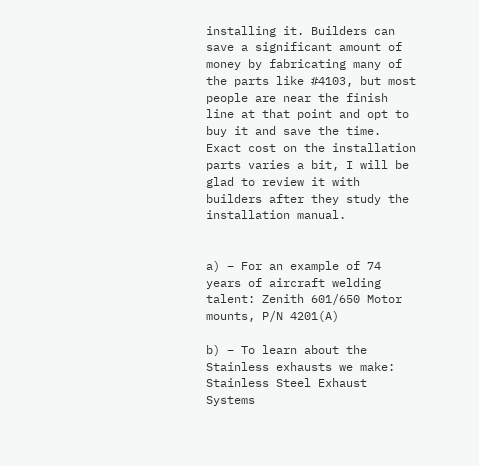installing it. Builders can save a significant amount of money by fabricating many of the parts like #4103, but most people are near the finish line at that point and opt to buy it and save the time. Exact cost on the installation parts varies a bit, I will be glad to review it with builders after they study the installation manual.


a) – For an example of 74 years of aircraft welding talent: Zenith 601/650 Motor mounts, P/N 4201(A)

b) – To learn about the Stainless exhausts we make: Stainless Steel Exhaust Systems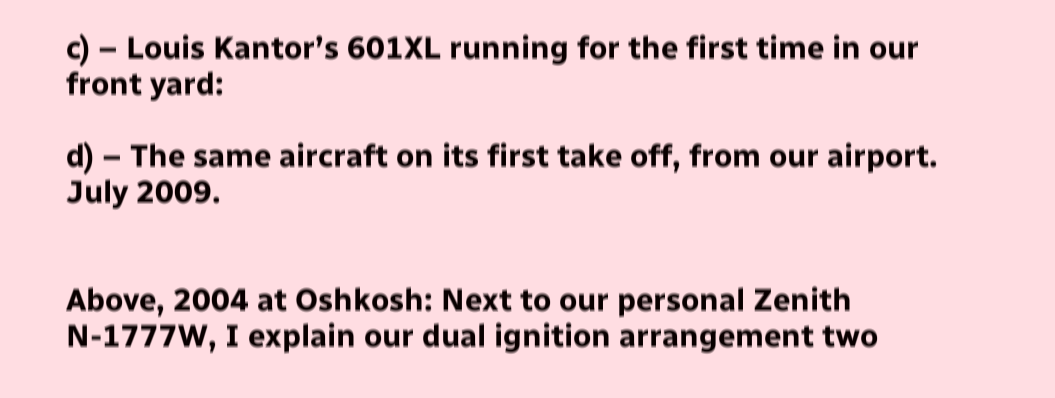c) – Louis Kantor’s 601XL running for the first time in our front yard:

d) – The same aircraft on its first take off, from our airport. July 2009.


Above, 2004 at Oshkosh: Next to our personal Zenith N-1777W, I explain our dual ignition arrangement two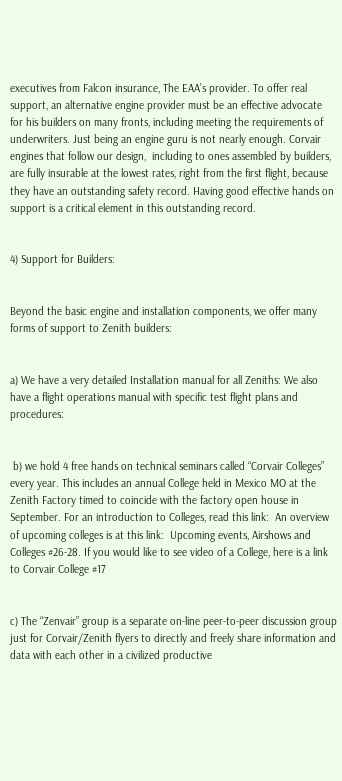executives from Falcon insurance, The EAA’s provider. To offer real support, an alternative engine provider must be an effective advocate for his builders on many fronts, including meeting the requirements of underwriters. Just being an engine guru is not nearly enough. Corvair engines that follow our design,  including to ones assembled by builders, are fully insurable at the lowest rates, right from the first flight, because they have an outstanding safety record. Having good effective hands on support is a critical element in this outstanding record.


4) Support for Builders:


Beyond the basic engine and installation components, we offer many forms of support to Zenith builders:


a) We have a very detailed Installation manual for all Zeniths: We also have a flight operations manual with specific test flight plans and procedures:


 b) we hold 4 free hands on technical seminars called “Corvair Colleges” every year. This includes an annual College held in Mexico MO at the Zenith Factory timed to coincide with the factory open house in September. For an introduction to Colleges, read this link:  An overview of upcoming colleges is at this link:  Upcoming events, Airshows and Colleges #26-28. If you would like to see video of a College, here is a link to Corvair College #17


c) The “Zenvair” group is a separate on-line peer-to-peer discussion group just for Corvair/Zenith flyers to directly and freely share information and data with each other in a civilized productive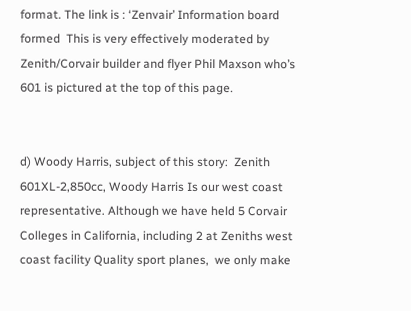format. The link is : ‘Zenvair’ Information board formed  This is very effectively moderated by Zenith/Corvair builder and flyer Phil Maxson who’s 601 is pictured at the top of this page.


d) Woody Harris, subject of this story:  Zenith 601XL-2,850cc, Woody Harris Is our west coast representative. Although we have held 5 Corvair Colleges in California, including 2 at Zeniths west coast facility Quality sport planes,  we only make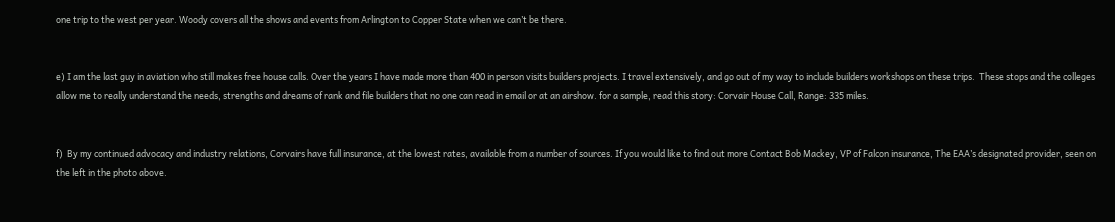one trip to the west per year. Woody covers all the shows and events from Arlington to Copper State when we can’t be there.


e) I am the last guy in aviation who still makes free house calls. Over the years I have made more than 400 in person visits builders projects. I travel extensively, and go out of my way to include builders workshops on these trips.  These stops and the colleges allow me to really understand the needs, strengths and dreams of rank and file builders that no one can read in email or at an airshow. for a sample, read this story: Corvair House Call, Range: 335 miles.


f)  By my continued advocacy and industry relations, Corvairs have full insurance, at the lowest rates, available from a number of sources. If you would like to find out more Contact Bob Mackey, VP of Falcon insurance, The EAA’s designated provider, seen on the left in the photo above.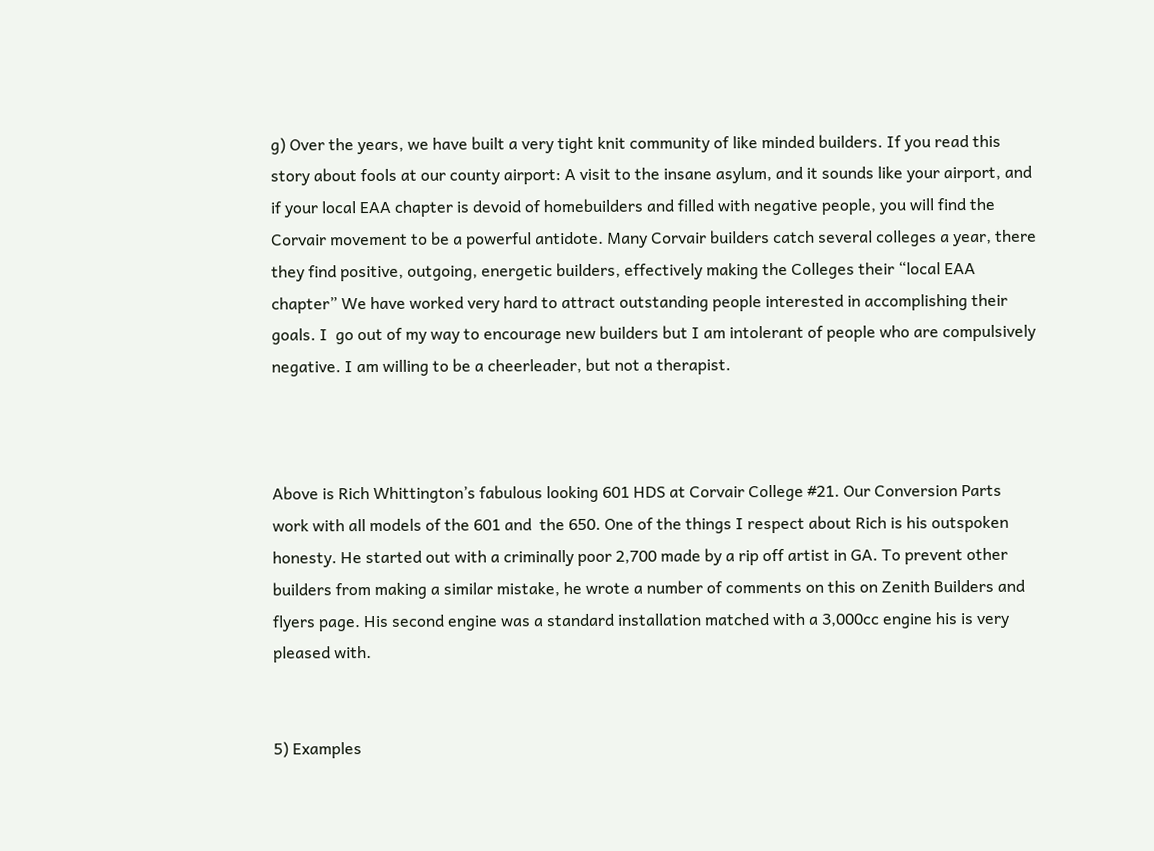g) Over the years, we have built a very tight knit community of like minded builders. If you read this story about fools at our county airport: A visit to the insane asylum, and it sounds like your airport, and if your local EAA chapter is devoid of homebuilders and filled with negative people, you will find the Corvair movement to be a powerful antidote. Many Corvair builders catch several colleges a year, there they find positive, outgoing, energetic builders, effectively making the Colleges their “local EAA chapter” We have worked very hard to attract outstanding people interested in accomplishing their goals. I  go out of my way to encourage new builders but I am intolerant of people who are compulsively negative. I am willing to be a cheerleader, but not a therapist.



Above is Rich Whittington’s fabulous looking 601 HDS at Corvair College #21. Our Conversion Parts work with all models of the 601 and  the 650. One of the things I respect about Rich is his outspoken honesty. He started out with a criminally poor 2,700 made by a rip off artist in GA. To prevent other builders from making a similar mistake, he wrote a number of comments on this on Zenith Builders and flyers page. His second engine was a standard installation matched with a 3,000cc engine his is very pleased with.


5) Examples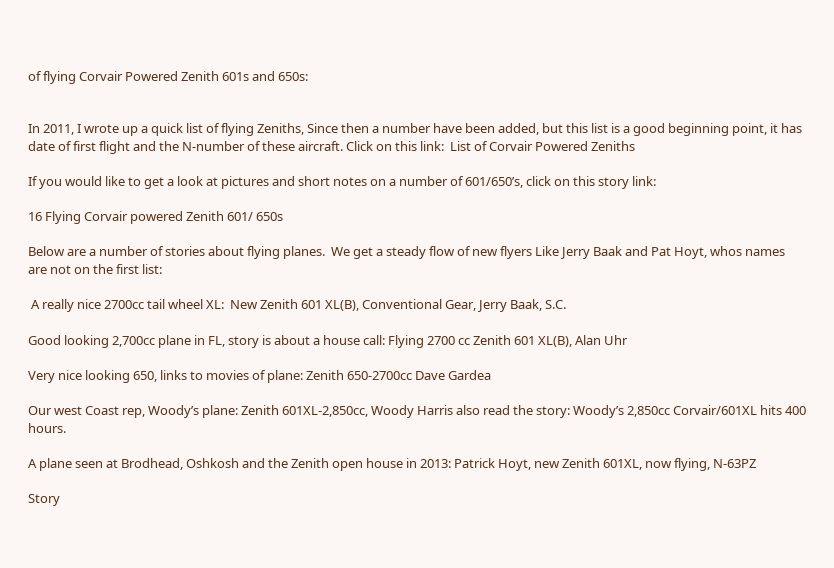of flying Corvair Powered Zenith 601s and 650s:


In 2011, I wrote up a quick list of flying Zeniths, Since then a number have been added, but this list is a good beginning point, it has date of first flight and the N-number of these aircraft. Click on this link:  List of Corvair Powered Zeniths

If you would like to get a look at pictures and short notes on a number of 601/650’s, click on this story link:

16 Flying Corvair powered Zenith 601/ 650s

Below are a number of stories about flying planes.  We get a steady flow of new flyers Like Jerry Baak and Pat Hoyt, whos names are not on the first list:

 A really nice 2700cc tail wheel XL:  New Zenith 601 XL(B), Conventional Gear, Jerry Baak, S.C.

Good looking 2,700cc plane in FL, story is about a house call: Flying 2700 cc Zenith 601 XL(B), Alan Uhr

Very nice looking 650, links to movies of plane: Zenith 650-2700cc Dave Gardea

Our west Coast rep, Woody’s plane: Zenith 601XL-2,850cc, Woody Harris also read the story: Woody’s 2,850cc Corvair/601XL hits 400 hours.

A plane seen at Brodhead, Oshkosh and the Zenith open house in 2013: Patrick Hoyt, new Zenith 601XL, now flying, N-63PZ

Story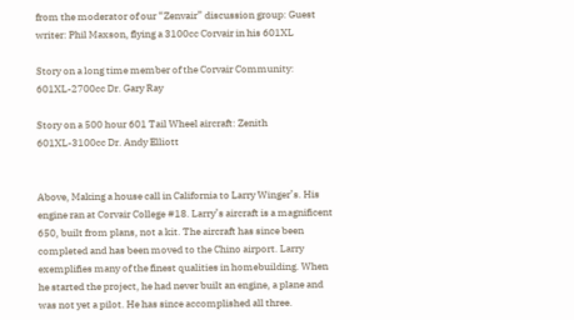from the moderator of our “Zenvair” discussion group: Guest writer: Phil Maxson, flying a 3100cc Corvair in his 601XL

Story on a long time member of the Corvair Community: 601XL-2700cc Dr. Gary Ray

Story on a 500 hour 601 Tail Wheel aircraft: Zenith 601XL-3100cc Dr. Andy Elliott


Above, Making a house call in California to Larry Winger’s. His engine ran at Corvair College #18. Larry’s aircraft is a magnificent 650, built from plans, not a kit. The aircraft has since been completed and has been moved to the Chino airport. Larry exemplifies many of the finest qualities in homebuilding. When he started the project, he had never built an engine, a plane and was not yet a pilot. He has since accomplished all three.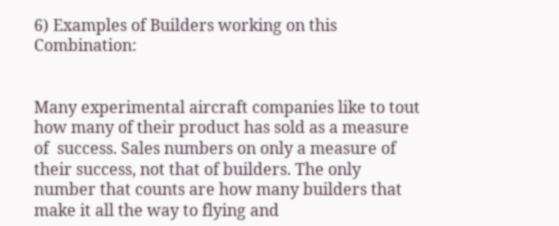6) Examples of Builders working on this Combination:


Many experimental aircraft companies like to tout how many of their product has sold as a measure of  success. Sales numbers on only a measure of their success, not that of builders. The only number that counts are how many builders that make it all the way to flying and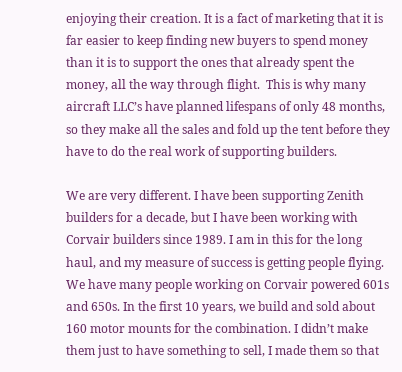enjoying their creation. It is a fact of marketing that it is far easier to keep finding new buyers to spend money than it is to support the ones that already spent the money, all the way through flight.  This is why many aircraft LLC’s have planned lifespans of only 48 months, so they make all the sales and fold up the tent before they have to do the real work of supporting builders.

We are very different. I have been supporting Zenith builders for a decade, but I have been working with Corvair builders since 1989. I am in this for the long haul, and my measure of success is getting people flying. We have many people working on Corvair powered 601s and 650s. In the first 10 years, we build and sold about 160 motor mounts for the combination. I didn’t make them just to have something to sell, I made them so that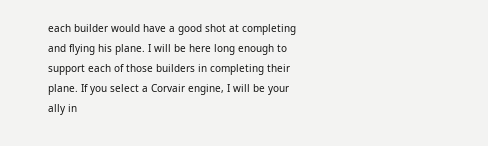each builder would have a good shot at completing and flying his plane. I will be here long enough to support each of those builders in completing their plane. If you select a Corvair engine, I will be your ally in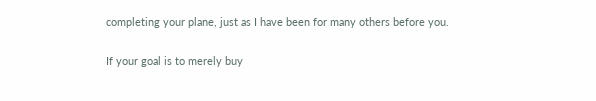completing your plane, just as I have been for many others before you.

If your goal is to merely buy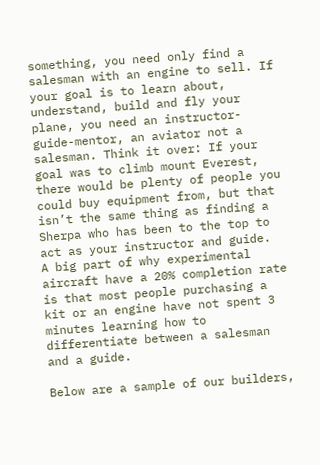something, you need only find a salesman with an engine to sell. If your goal is to learn about, understand, build and fly your plane, you need an instructor-guide-mentor, an aviator not a salesman. Think it over: If your goal was to climb mount Everest, there would be plenty of people you could buy equipment from, but that isn’t the same thing as finding a Sherpa who has been to the top to act as your instructor and guide.  A big part of why experimental aircraft have a 20% completion rate is that most people purchasing a kit or an engine have not spent 3 minutes learning how to differentiate between a salesman and a guide.

Below are a sample of our builders,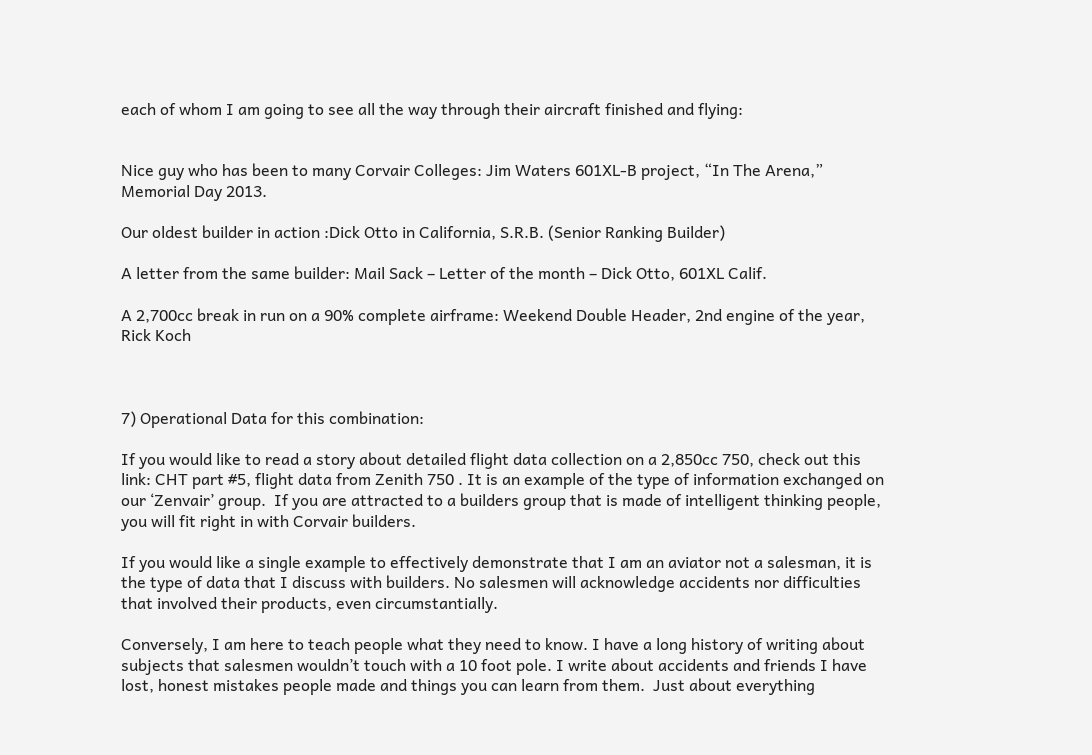each of whom I am going to see all the way through their aircraft finished and flying:


Nice guy who has been to many Corvair Colleges: Jim Waters 601XL-B project, “In The Arena,” Memorial Day 2013.

Our oldest builder in action :Dick Otto in California, S.R.B. (Senior Ranking Builder)

A letter from the same builder: Mail Sack – Letter of the month – Dick Otto, 601XL Calif.

A 2,700cc break in run on a 90% complete airframe: Weekend Double Header, 2nd engine of the year, Rick Koch



7) Operational Data for this combination:

If you would like to read a story about detailed flight data collection on a 2,850cc 750, check out this link: CHT part #5, flight data from Zenith 750 . It is an example of the type of information exchanged on our ‘Zenvair’ group.  If you are attracted to a builders group that is made of intelligent thinking people, you will fit right in with Corvair builders.

If you would like a single example to effectively demonstrate that I am an aviator not a salesman, it is the type of data that I discuss with builders. No salesmen will acknowledge accidents nor difficulties that involved their products, even circumstantially.

Conversely, I am here to teach people what they need to know. I have a long history of writing about subjects that salesmen wouldn’t touch with a 10 foot pole. I write about accidents and friends I have lost, honest mistakes people made and things you can learn from them.  Just about everything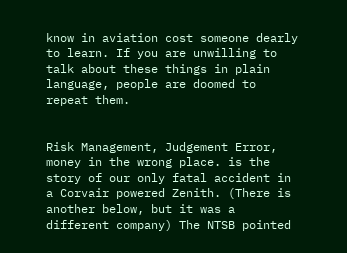know in aviation cost someone dearly to learn. If you are unwilling to talk about these things in plain language, people are doomed to repeat them.


Risk Management, Judgement Error, money in the wrong place. is the story of our only fatal accident in a Corvair powered Zenith. (There is another below, but it was a different company) The NTSB pointed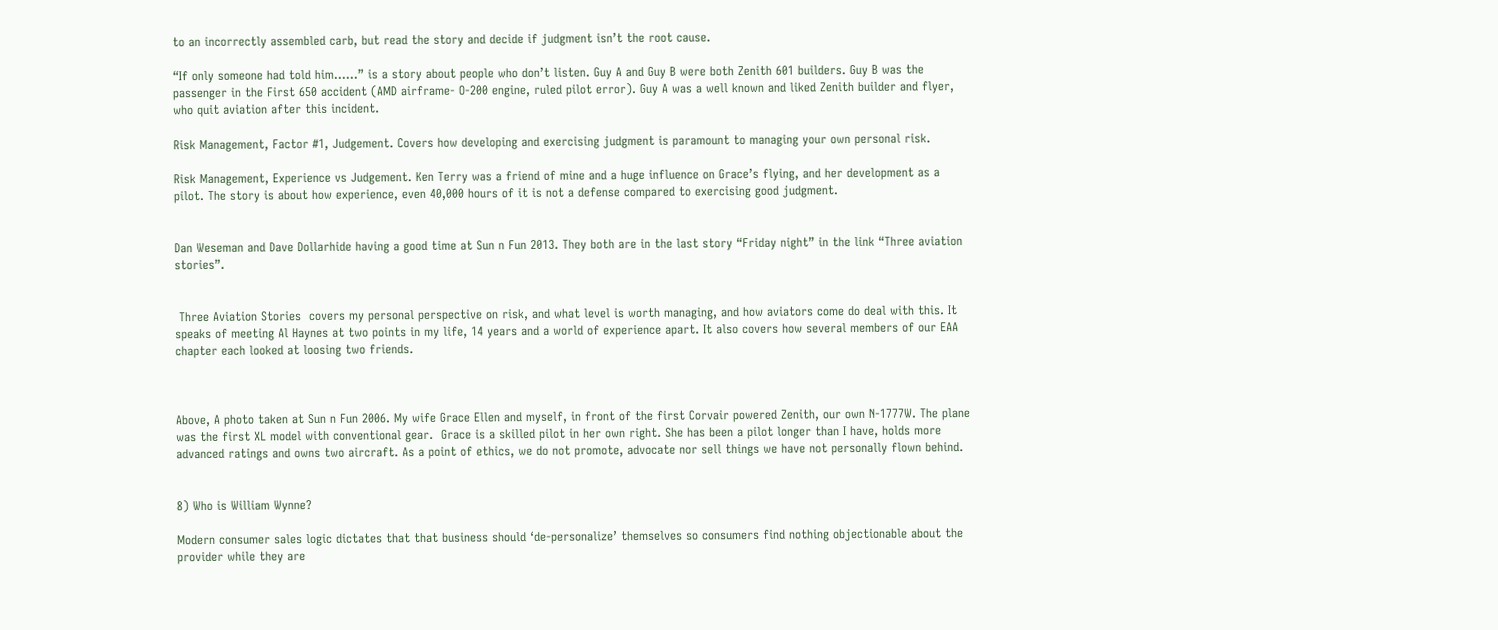to an incorrectly assembled carb, but read the story and decide if judgment isn’t the root cause.

“If only someone had told him……” is a story about people who don’t listen. Guy A and Guy B were both Zenith 601 builders. Guy B was the passenger in the First 650 accident (AMD airframe- O-200 engine, ruled pilot error). Guy A was a well known and liked Zenith builder and flyer, who quit aviation after this incident.

Risk Management, Factor #1, Judgement. Covers how developing and exercising judgment is paramount to managing your own personal risk.

Risk Management, Experience vs Judgement. Ken Terry was a friend of mine and a huge influence on Grace’s flying, and her development as a pilot. The story is about how experience, even 40,000 hours of it is not a defense compared to exercising good judgment.


Dan Weseman and Dave Dollarhide having a good time at Sun n Fun 2013. They both are in the last story “Friday night” in the link “Three aviation stories”.


 Three Aviation Stories  covers my personal perspective on risk, and what level is worth managing, and how aviators come do deal with this. It speaks of meeting Al Haynes at two points in my life, 14 years and a world of experience apart. It also covers how several members of our EAA chapter each looked at loosing two friends.



Above, A photo taken at Sun n Fun 2006. My wife Grace Ellen and myself, in front of the first Corvair powered Zenith, our own N-1777W. The plane was the first XL model with conventional gear.  Grace is a skilled pilot in her own right. She has been a pilot longer than I have, holds more advanced ratings and owns two aircraft. As a point of ethics, we do not promote, advocate nor sell things we have not personally flown behind.


8) Who is William Wynne?

Modern consumer sales logic dictates that that business should ‘de-personalize’ themselves so consumers find nothing objectionable about the provider while they are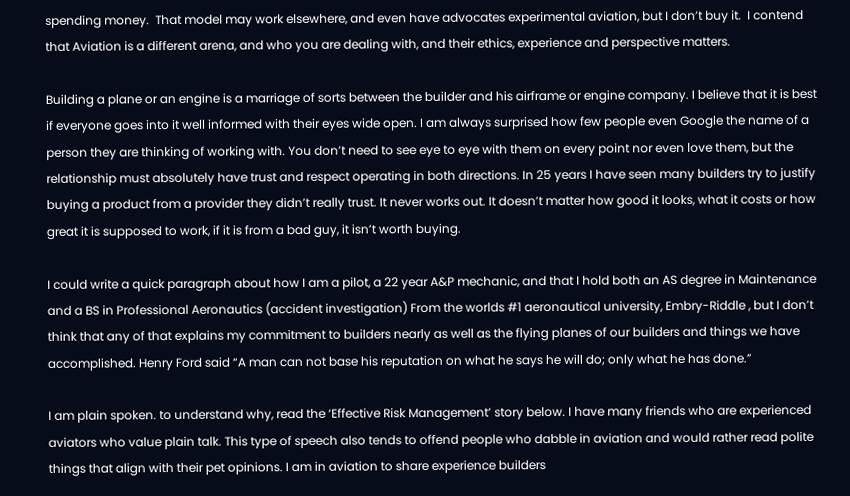spending money.  That model may work elsewhere, and even have advocates experimental aviation, but I don’t buy it.  I contend that Aviation is a different arena, and who you are dealing with, and their ethics, experience and perspective matters.

Building a plane or an engine is a marriage of sorts between the builder and his airframe or engine company. I believe that it is best if everyone goes into it well informed with their eyes wide open. I am always surprised how few people even Google the name of a person they are thinking of working with. You don’t need to see eye to eye with them on every point nor even love them, but the relationship must absolutely have trust and respect operating in both directions. In 25 years I have seen many builders try to justify buying a product from a provider they didn’t really trust. It never works out. It doesn’t matter how good it looks, what it costs or how great it is supposed to work, if it is from a bad guy, it isn’t worth buying.

I could write a quick paragraph about how I am a pilot, a 22 year A&P mechanic, and that I hold both an AS degree in Maintenance and a BS in Professional Aeronautics (accident investigation) From the worlds #1 aeronautical university, Embry-Riddle , but I don’t think that any of that explains my commitment to builders nearly as well as the flying planes of our builders and things we have accomplished. Henry Ford said “A man can not base his reputation on what he says he will do; only what he has done.”

I am plain spoken. to understand why, read the ‘Effective Risk Management’ story below. I have many friends who are experienced aviators who value plain talk. This type of speech also tends to offend people who dabble in aviation and would rather read polite things that align with their pet opinions. I am in aviation to share experience builders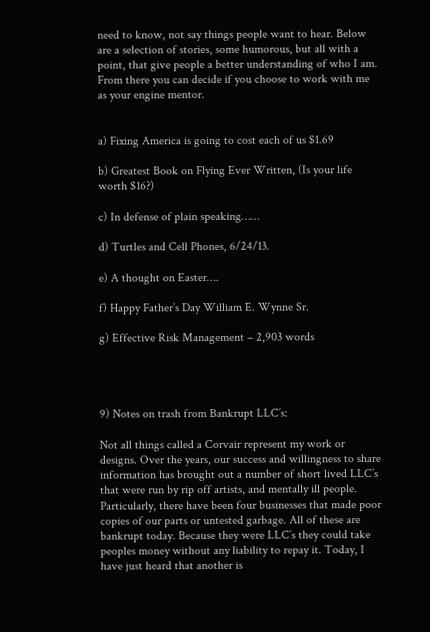need to know, not say things people want to hear. Below are a selection of stories, some humorous, but all with a point, that give people a better understanding of who I am. From there you can decide if you choose to work with me as your engine mentor.


a) Fixing America is going to cost each of us $1.69

b) Greatest Book on Flying Ever Written, (Is your life worth $16?)

c) In defense of plain speaking……

d) Turtles and Cell Phones, 6/24/13.

e) A thought on Easter….

f) Happy Father’s Day William E. Wynne Sr.

g) Effective Risk Management – 2,903 words




9) Notes on trash from Bankrupt LLC’s:

Not all things called a Corvair represent my work or designs. Over the years, our success and willingness to share information has brought out a number of short lived LLC’s that were run by rip off artists, and mentally ill people. Particularly, there have been four businesses that made poor copies of our parts or untested garbage. All of these are bankrupt today. Because they were LLC’s they could take peoples money without any liability to repay it. Today, I have just heard that another is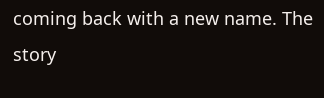coming back with a new name. The story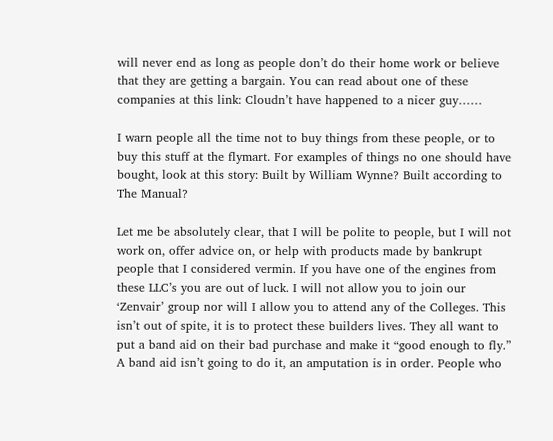will never end as long as people don’t do their home work or believe that they are getting a bargain. You can read about one of these companies at this link: Cloudn’t have happened to a nicer guy……

I warn people all the time not to buy things from these people, or to buy this stuff at the flymart. For examples of things no one should have bought, look at this story: Built by William Wynne? Built according to The Manual?

Let me be absolutely clear, that I will be polite to people, but I will not work on, offer advice on, or help with products made by bankrupt people that I considered vermin. If you have one of the engines from these LLC’s you are out of luck. I will not allow you to join our ‘Zenvair’ group nor will I allow you to attend any of the Colleges. This isn’t out of spite, it is to protect these builders lives. They all want to put a band aid on their bad purchase and make it “good enough to fly.” A band aid isn’t going to do it, an amputation is in order. People who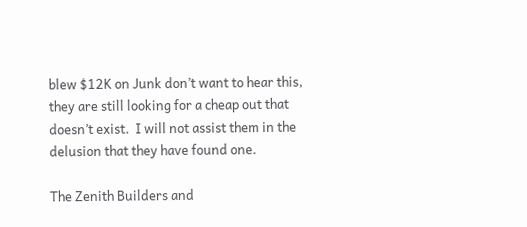blew $12K on Junk don’t want to hear this, they are still looking for a cheap out that doesn’t exist.  I will not assist them in the delusion that they have found one.

The Zenith Builders and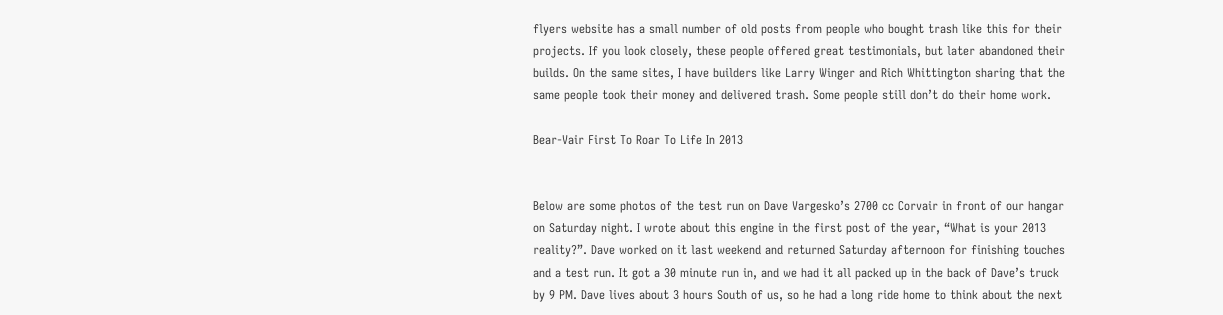flyers website has a small number of old posts from people who bought trash like this for their projects. If you look closely, these people offered great testimonials, but later abandoned their builds. On the same sites, I have builders like Larry Winger and Rich Whittington sharing that the same people took their money and delivered trash. Some people still don’t do their home work.

Bear-Vair First To Roar To Life In 2013


Below are some photos of the test run on Dave Vargesko’s 2700 cc Corvair in front of our hangar on Saturday night. I wrote about this engine in the first post of the year, “What is your 2013 reality?”. Dave worked on it last weekend and returned Saturday afternoon for finishing touches and a test run. It got a 30 minute run in, and we had it all packed up in the back of Dave’s truck by 9 PM. Dave lives about 3 hours South of us, so he had a long ride home to think about the next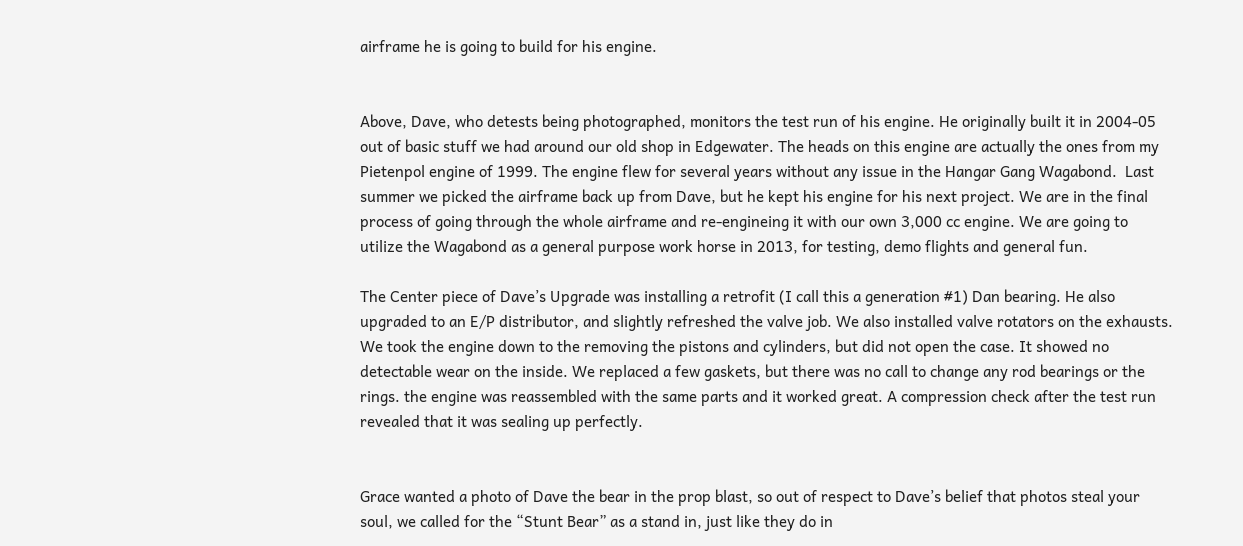airframe he is going to build for his engine.


Above, Dave, who detests being photographed, monitors the test run of his engine. He originally built it in 2004-05 out of basic stuff we had around our old shop in Edgewater. The heads on this engine are actually the ones from my Pietenpol engine of 1999. The engine flew for several years without any issue in the Hangar Gang Wagabond.  Last summer we picked the airframe back up from Dave, but he kept his engine for his next project. We are in the final process of going through the whole airframe and re-engineing it with our own 3,000 cc engine. We are going to utilize the Wagabond as a general purpose work horse in 2013, for testing, demo flights and general fun.

The Center piece of Dave’s Upgrade was installing a retrofit (I call this a generation #1) Dan bearing. He also upgraded to an E/P distributor, and slightly refreshed the valve job. We also installed valve rotators on the exhausts. We took the engine down to the removing the pistons and cylinders, but did not open the case. It showed no detectable wear on the inside. We replaced a few gaskets, but there was no call to change any rod bearings or the rings. the engine was reassembled with the same parts and it worked great. A compression check after the test run revealed that it was sealing up perfectly.


Grace wanted a photo of Dave the bear in the prop blast, so out of respect to Dave’s belief that photos steal your soul, we called for the “Stunt Bear” as a stand in, just like they do in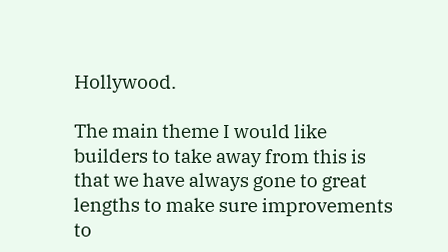Hollywood.

The main theme I would like builders to take away from this is that we have always gone to great lengths to make sure improvements to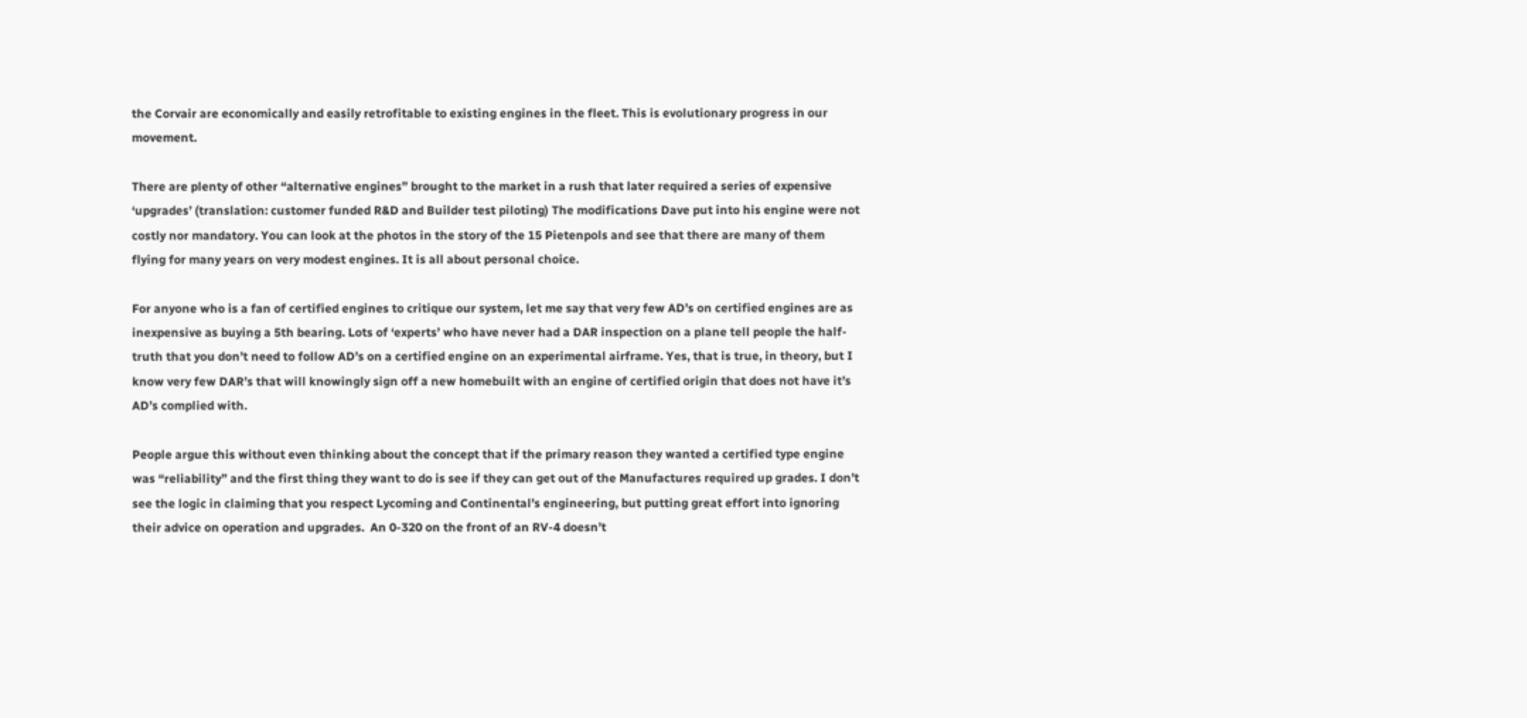the Corvair are economically and easily retrofitable to existing engines in the fleet. This is evolutionary progress in our movement.

There are plenty of other “alternative engines” brought to the market in a rush that later required a series of expensive ‘upgrades’ (translation: customer funded R&D and Builder test piloting) The modifications Dave put into his engine were not costly nor mandatory. You can look at the photos in the story of the 15 Pietenpols and see that there are many of them flying for many years on very modest engines. It is all about personal choice.

For anyone who is a fan of certified engines to critique our system, let me say that very few AD’s on certified engines are as inexpensive as buying a 5th bearing. Lots of ‘experts’ who have never had a DAR inspection on a plane tell people the half-truth that you don’t need to follow AD’s on a certified engine on an experimental airframe. Yes, that is true, in theory, but I know very few DAR’s that will knowingly sign off a new homebuilt with an engine of certified origin that does not have it’s AD’s complied with.

People argue this without even thinking about the concept that if the primary reason they wanted a certified type engine was “reliability” and the first thing they want to do is see if they can get out of the Manufactures required up grades. I don’t see the logic in claiming that you respect Lycoming and Continental’s engineering, but putting great effort into ignoring their advice on operation and upgrades.  An 0-320 on the front of an RV-4 doesn’t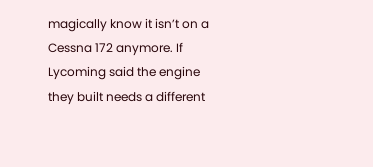magically know it isn’t on a Cessna 172 anymore. If Lycoming said the engine they built needs a different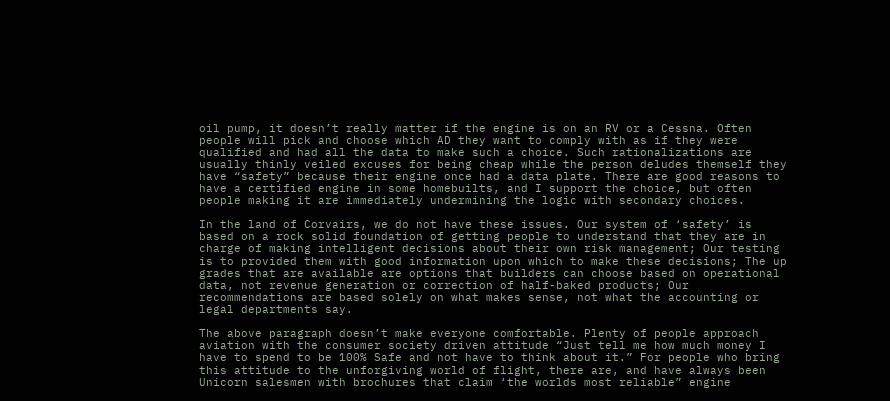oil pump, it doesn’t really matter if the engine is on an RV or a Cessna. Often people will pick and choose which AD they want to comply with as if they were qualified and had all the data to make such a choice. Such rationalizations are usually thinly veiled excuses for being cheap while the person deludes themself they have “safety” because their engine once had a data plate. There are good reasons to have a certified engine in some homebuilts, and I support the choice, but often people making it are immediately undermining the logic with secondary choices.

In the land of Corvairs, we do not have these issues. Our system of ‘safety’ is based on a rock solid foundation of getting people to understand that they are in charge of making intelligent decisions about their own risk management; Our testing is to provided them with good information upon which to make these decisions; The up grades that are available are options that builders can choose based on operational data, not revenue generation or correction of half-baked products; Our recommendations are based solely on what makes sense, not what the accounting or legal departments say.

The above paragraph doesn’t make everyone comfortable. Plenty of people approach aviation with the consumer society driven attitude “Just tell me how much money I have to spend to be 100% Safe and not have to think about it.” For people who bring this attitude to the unforgiving world of flight, there are, and have always been Unicorn salesmen with brochures that claim ‘the worlds most reliable” engine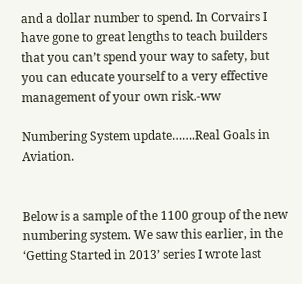and a dollar number to spend. In Corvairs I have gone to great lengths to teach builders that you can’t spend your way to safety, but you can educate yourself to a very effective management of your own risk.-ww

Numbering System update…….Real Goals in Aviation.


Below is a sample of the 1100 group of the new numbering system. We saw this earlier, in the ‘Getting Started in 2013’ series I wrote last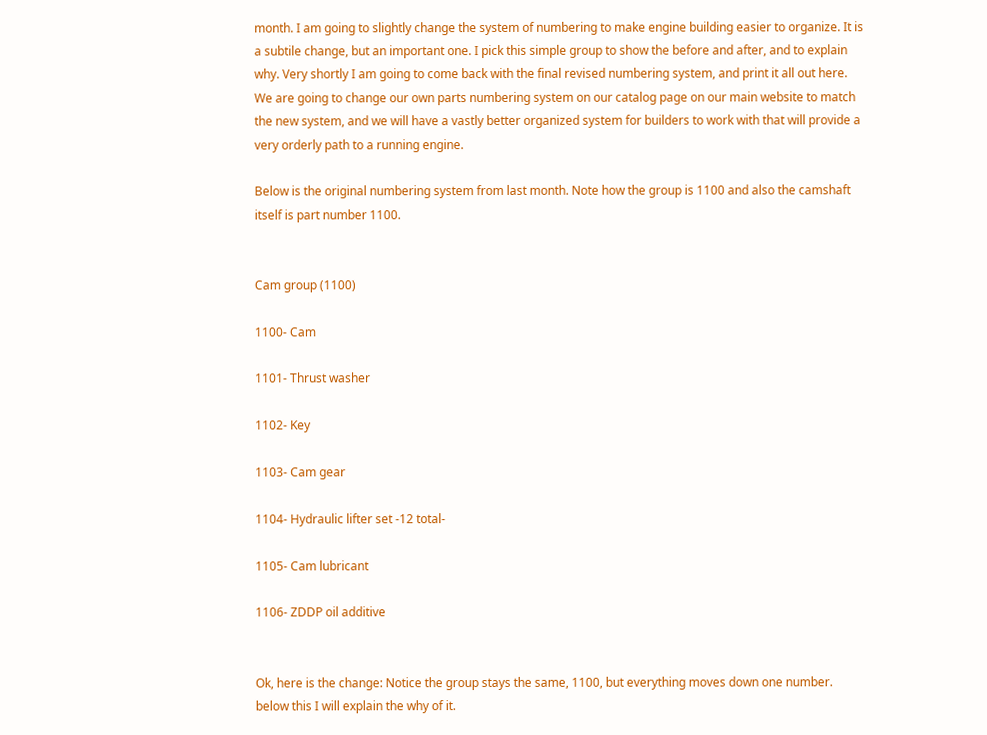month. I am going to slightly change the system of numbering to make engine building easier to organize. It is a subtile change, but an important one. I pick this simple group to show the before and after, and to explain why. Very shortly I am going to come back with the final revised numbering system, and print it all out here.  We are going to change our own parts numbering system on our catalog page on our main website to match the new system, and we will have a vastly better organized system for builders to work with that will provide a very orderly path to a running engine.

Below is the original numbering system from last month. Note how the group is 1100 and also the camshaft itself is part number 1100.


Cam group (1100)

1100- Cam

1101- Thrust washer

1102- Key

1103- Cam gear

1104- Hydraulic lifter set -12 total-

1105- Cam lubricant

1106- ZDDP oil additive


Ok, here is the change: Notice the group stays the same, 1100, but everything moves down one number. below this I will explain the why of it.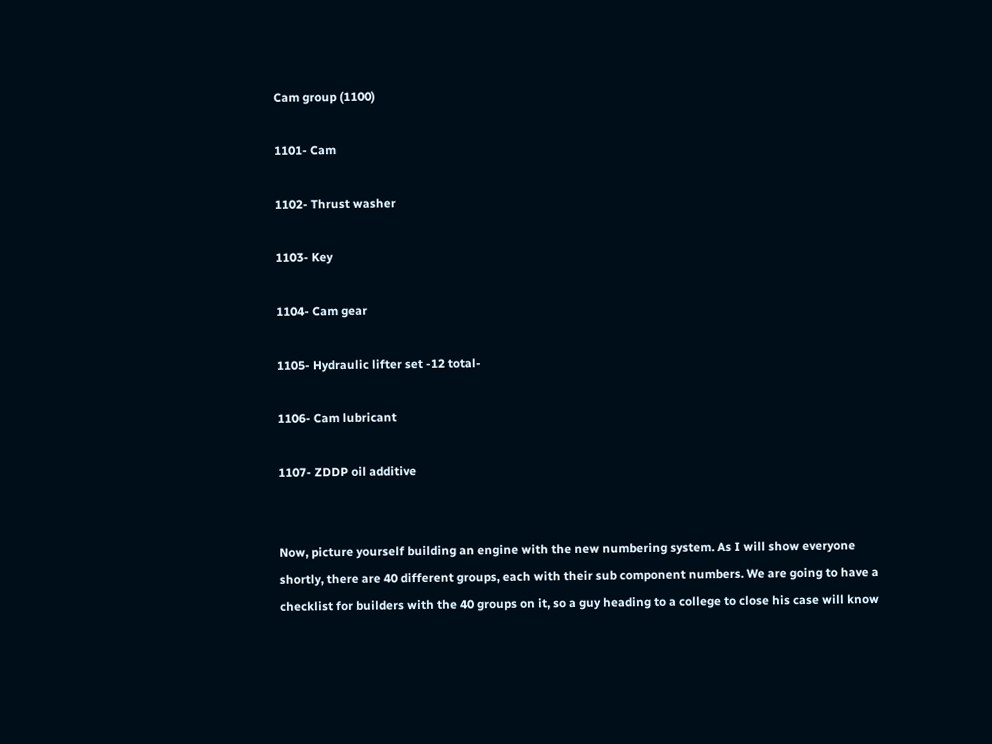Cam group (1100)

1101- Cam

1102- Thrust washer

1103- Key

1104- Cam gear

1105- Hydraulic lifter set -12 total-

1106- Cam lubricant

1107- ZDDP oil additive


Now, picture yourself building an engine with the new numbering system. As I will show everyone shortly, there are 40 different groups, each with their sub component numbers. We are going to have a checklist for builders with the 40 groups on it, so a guy heading to a college to close his case will know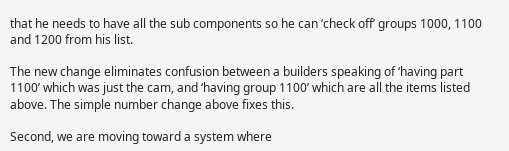that he needs to have all the sub components so he can ‘check off’ groups 1000, 1100 and 1200 from his list.

The new change eliminates confusion between a builders speaking of ‘having part 1100’ which was just the cam, and ‘having group 1100’ which are all the items listed above. The simple number change above fixes this.

Second, we are moving toward a system where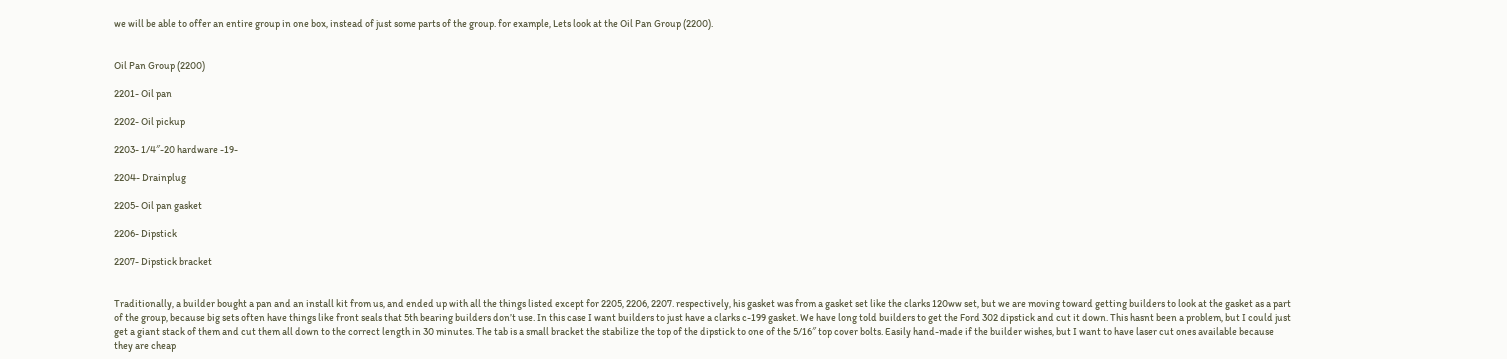we will be able to offer an entire group in one box, instead of just some parts of the group. for example, Lets look at the Oil Pan Group (2200).


Oil Pan Group (2200)

2201- Oil pan

2202- Oil pickup

2203- 1/4″-20 hardware -19-

2204- Drainplug

2205- Oil pan gasket

2206- Dipstick

2207- Dipstick bracket


Traditionally, a builder bought a pan and an install kit from us, and ended up with all the things listed except for 2205, 2206, 2207. respectively, his gasket was from a gasket set like the clarks 120ww set, but we are moving toward getting builders to look at the gasket as a part of the group, because big sets often have things like front seals that 5th bearing builders don’t use. In this case I want builders to just have a clarks c-199 gasket. We have long told builders to get the Ford 302 dipstick and cut it down. This hasnt been a problem, but I could just get a giant stack of them and cut them all down to the correct length in 30 minutes. The tab is a small bracket the stabilize the top of the dipstick to one of the 5/16″ top cover bolts. Easily hand-made if the builder wishes, but I want to have laser cut ones available because they are cheap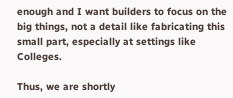enough and I want builders to focus on the big things, not a detail like fabricating this small part, especially at settings like Colleges.

Thus, we are shortly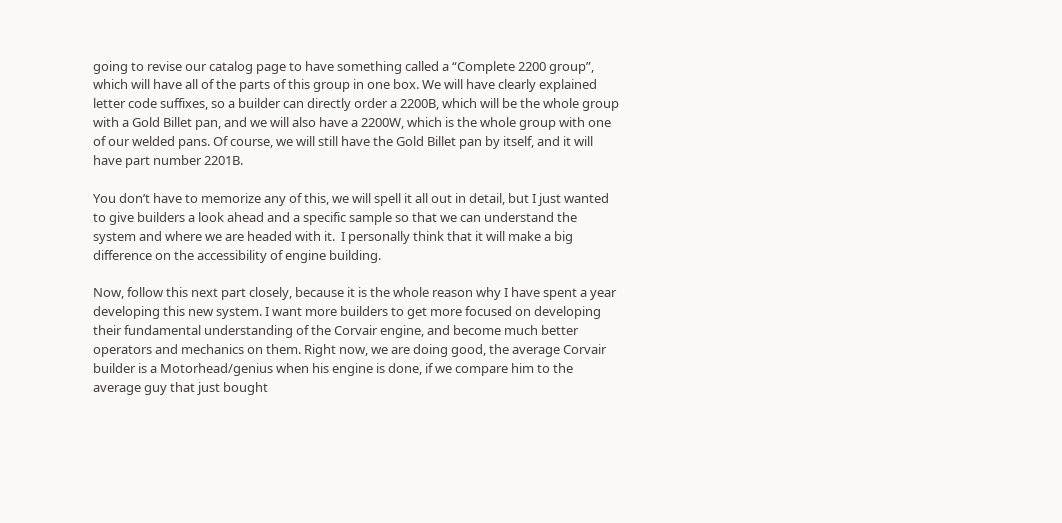going to revise our catalog page to have something called a “Complete 2200 group”, which will have all of the parts of this group in one box. We will have clearly explained letter code suffixes, so a builder can directly order a 2200B, which will be the whole group with a Gold Billet pan, and we will also have a 2200W, which is the whole group with one of our welded pans. Of course, we will still have the Gold Billet pan by itself, and it will have part number 2201B.

You don’t have to memorize any of this, we will spell it all out in detail, but I just wanted to give builders a look ahead and a specific sample so that we can understand the system and where we are headed with it.  I personally think that it will make a big difference on the accessibility of engine building.

Now, follow this next part closely, because it is the whole reason why I have spent a year developing this new system. I want more builders to get more focused on developing their fundamental understanding of the Corvair engine, and become much better operators and mechanics on them. Right now, we are doing good, the average Corvair builder is a Motorhead/genius when his engine is done, if we compare him to the average guy that just bought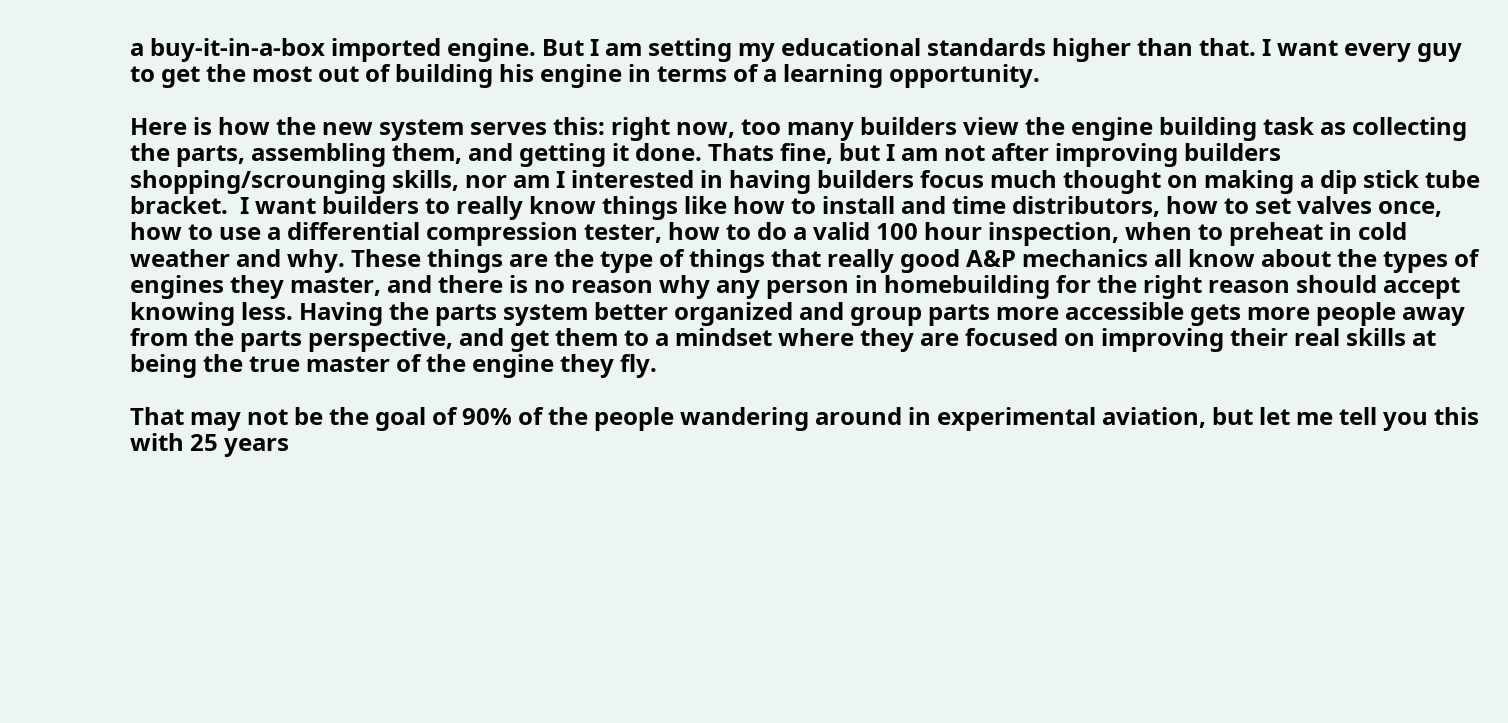a buy-it-in-a-box imported engine. But I am setting my educational standards higher than that. I want every guy to get the most out of building his engine in terms of a learning opportunity.

Here is how the new system serves this: right now, too many builders view the engine building task as collecting the parts, assembling them, and getting it done. Thats fine, but I am not after improving builders shopping/scrounging skills, nor am I interested in having builders focus much thought on making a dip stick tube bracket.  I want builders to really know things like how to install and time distributors, how to set valves once, how to use a differential compression tester, how to do a valid 100 hour inspection, when to preheat in cold weather and why. These things are the type of things that really good A&P mechanics all know about the types of engines they master, and there is no reason why any person in homebuilding for the right reason should accept knowing less. Having the parts system better organized and group parts more accessible gets more people away from the parts perspective, and get them to a mindset where they are focused on improving their real skills at being the true master of the engine they fly.

That may not be the goal of 90% of the people wandering around in experimental aviation, but let me tell you this with 25 years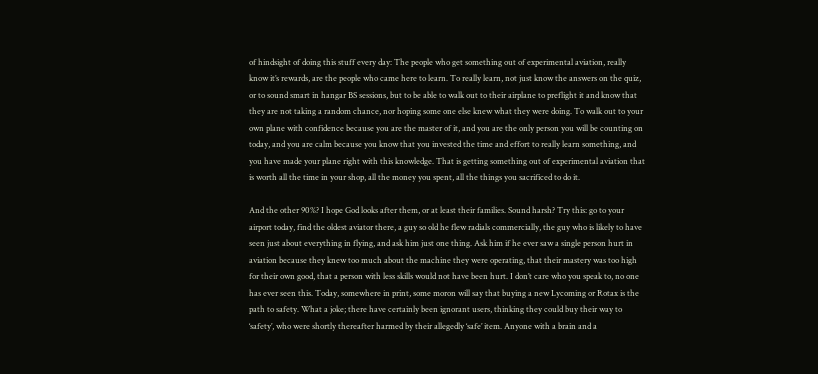of hindsight of doing this stuff every day: The people who get something out of experimental aviation, really know it’s rewards, are the people who came here to learn. To really learn, not just know the answers on the quiz, or to sound smart in hangar BS sessions, but to be able to walk out to their airplane to preflight it and know that they are not taking a random chance, nor hoping some one else knew what they were doing. To walk out to your own plane with confidence because you are the master of it, and you are the only person you will be counting on today, and you are calm because you know that you invested the time and effort to really learn something, and you have made your plane right with this knowledge. That is getting something out of experimental aviation that is worth all the time in your shop, all the money you spent, all the things you sacrificed to do it.

And the other 90%? I hope God looks after them, or at least their families. Sound harsh? Try this: go to your airport today, find the oldest aviator there, a guy so old he flew radials commercially, the guy who is likely to have seen just about everything in flying, and ask him just one thing. Ask him if he ever saw a single person hurt in aviation because they knew too much about the machine they were operating, that their mastery was too high for their own good, that a person with less skills would not have been hurt. I don’t care who you speak to, no one has ever seen this. Today, somewhere in print, some moron will say that buying a new Lycoming or Rotax is the path to safety. What a joke; there have certainly been ignorant users, thinking they could buy their way to ‘safety’, who were shortly thereafter harmed by their allegedly ‘safe’ item. Anyone with a brain and a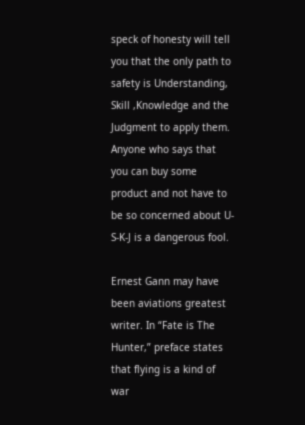speck of honesty will tell you that the only path to safety is Understanding, Skill ,Knowledge and the Judgment to apply them. Anyone who says that you can buy some product and not have to be so concerned about U-S-K-J is a dangerous fool.

Ernest Gann may have been aviations greatest writer. In “Fate is The Hunter,” preface states that flying is a kind of war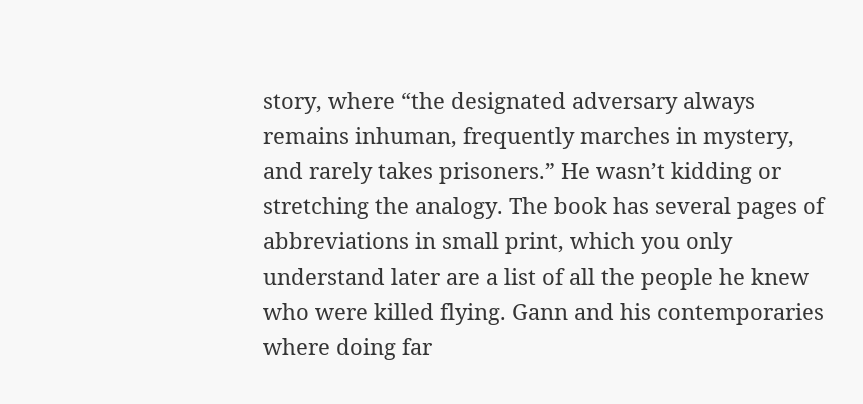story, where “the designated adversary always remains inhuman, frequently marches in mystery, and rarely takes prisoners.” He wasn’t kidding or stretching the analogy. The book has several pages of abbreviations in small print, which you only understand later are a list of all the people he knew who were killed flying. Gann and his contemporaries where doing far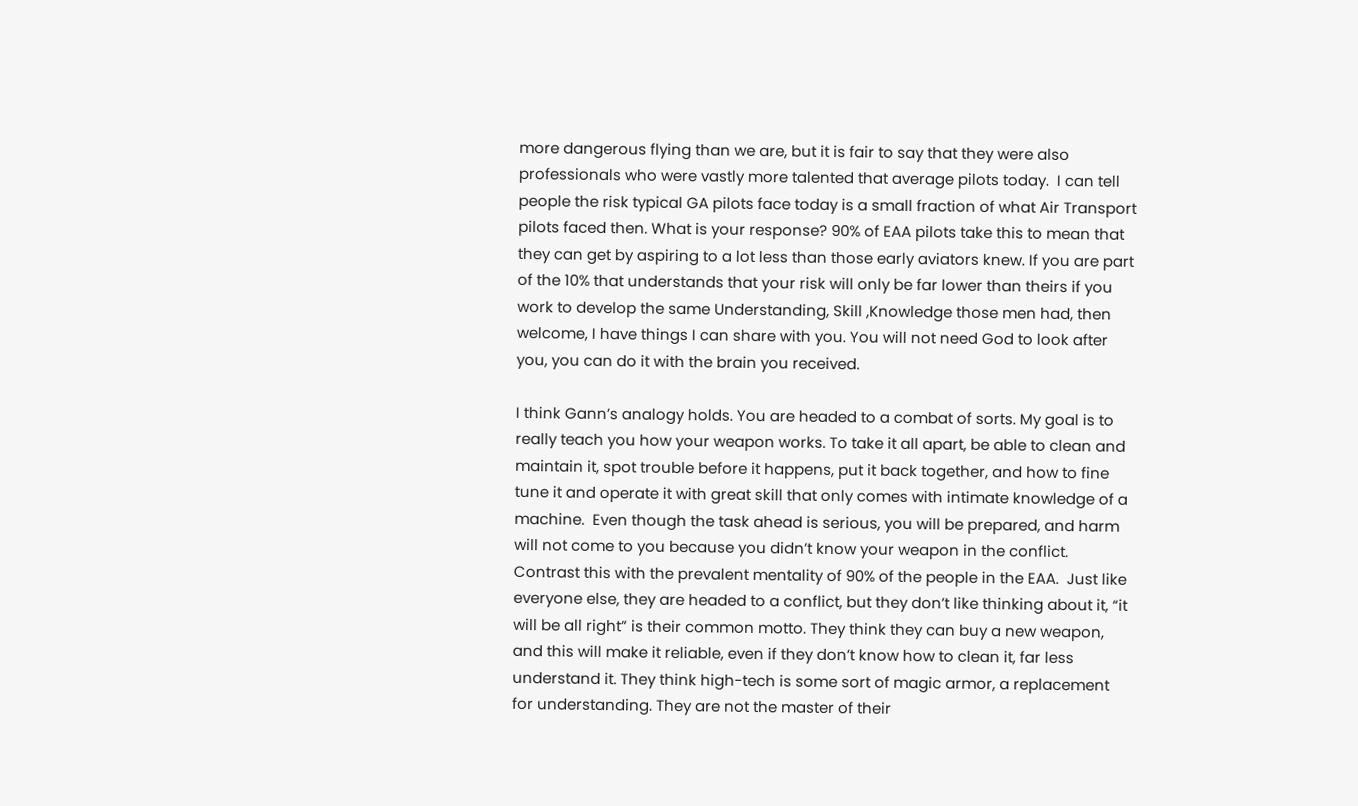more dangerous flying than we are, but it is fair to say that they were also professionals who were vastly more talented that average pilots today.  I can tell people the risk typical GA pilots face today is a small fraction of what Air Transport pilots faced then. What is your response? 90% of EAA pilots take this to mean that they can get by aspiring to a lot less than those early aviators knew. If you are part of the 10% that understands that your risk will only be far lower than theirs if you work to develop the same Understanding, Skill ,Knowledge those men had, then welcome, I have things I can share with you. You will not need God to look after you, you can do it with the brain you received.

I think Gann’s analogy holds. You are headed to a combat of sorts. My goal is to really teach you how your weapon works. To take it all apart, be able to clean and maintain it, spot trouble before it happens, put it back together, and how to fine tune it and operate it with great skill that only comes with intimate knowledge of a machine.  Even though the task ahead is serious, you will be prepared, and harm will not come to you because you didn’t know your weapon in the conflict. Contrast this with the prevalent mentality of 90% of the people in the EAA.  Just like everyone else, they are headed to a conflict, but they don’t like thinking about it, “it will be all right” is their common motto. They think they can buy a new weapon, and this will make it reliable, even if they don’t know how to clean it, far less understand it. They think high-tech is some sort of magic armor, a replacement for understanding. They are not the master of their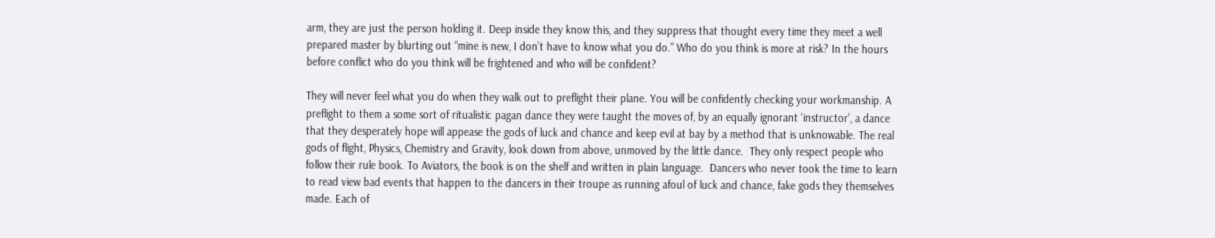arm, they are just the person holding it. Deep inside they know this, and they suppress that thought every time they meet a well prepared master by blurting out “mine is new, I don’t have to know what you do.” Who do you think is more at risk? In the hours before conflict who do you think will be frightened and who will be confident?

They will never feel what you do when they walk out to preflight their plane. You will be confidently checking your workmanship. A preflight to them a some sort of ritualistic pagan dance they were taught the moves of, by an equally ignorant ‘instructor’, a dance that they desperately hope will appease the gods of luck and chance and keep evil at bay by a method that is unknowable. The real gods of flight, Physics, Chemistry and Gravity, look down from above, unmoved by the little dance.  They only respect people who follow their rule book. To Aviators, the book is on the shelf and written in plain language.  Dancers who never took the time to learn to read view bad events that happen to the dancers in their troupe as running afoul of luck and chance, fake gods they themselves made. Each of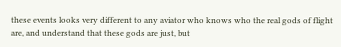these events looks very different to any aviator who knows who the real gods of flight are, and understand that these gods are just, but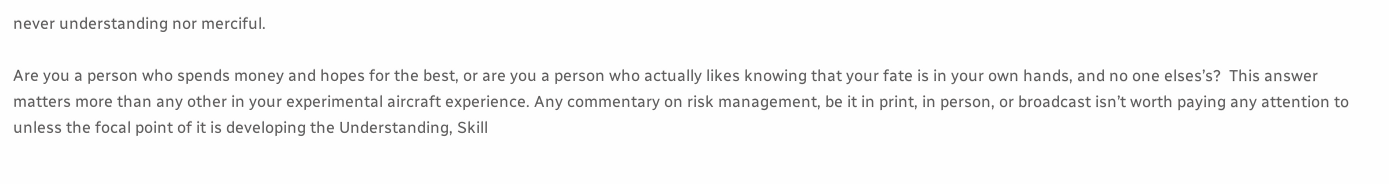never understanding nor merciful.

Are you a person who spends money and hopes for the best, or are you a person who actually likes knowing that your fate is in your own hands, and no one elses’s?  This answer matters more than any other in your experimental aircraft experience. Any commentary on risk management, be it in print, in person, or broadcast isn’t worth paying any attention to unless the focal point of it is developing the Understanding, Skill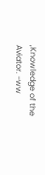,Knowledge of the Aviator. -ww